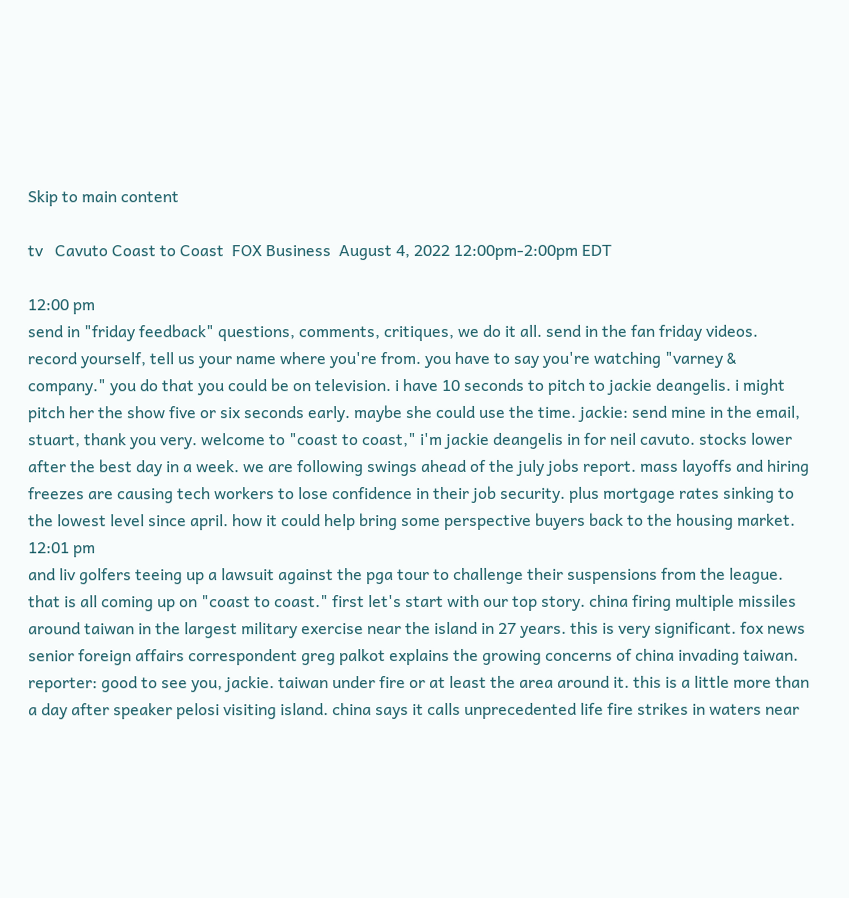Skip to main content

tv   Cavuto Coast to Coast  FOX Business  August 4, 2022 12:00pm-2:00pm EDT

12:00 pm
send in "friday feedback" questions, comments, critiques, we do it all. send in the fan friday videos. record yourself, tell us your name where you're from. you have to say you're watching "varney & company." you do that you could be on television. i have 10 seconds to pitch to jackie deangelis. i might pitch her the show five or six seconds early. maybe she could use the time. jackie: send mine in the email, stuart, thank you very. welcome to "coast to coast," i'm jackie deangelis in for neil cavuto. stocks lower after the best day in a week. we are following swings ahead of the july jobs report. mass layoffs and hiring freezes are causing tech workers to lose confidence in their job security. plus mortgage rates sinking to the lowest level since april. how it could help bring some perspective buyers back to the housing market.
12:01 pm
and liv golfers teeing up a lawsuit against the pga tour to challenge their suspensions from the league. that is all coming up on "coast to coast." first let's start with our top story. china firing multiple missiles around taiwan in the largest military exercise near the island in 27 years. this is very significant. fox news senior foreign affairs correspondent greg palkot explains the growing concerns of china invading taiwan. reporter: good to see you, jackie. taiwan under fire or at least the area around it. this is a little more than a day after speaker pelosi visiting island. china says it calls unprecedented life fire strikes in waters near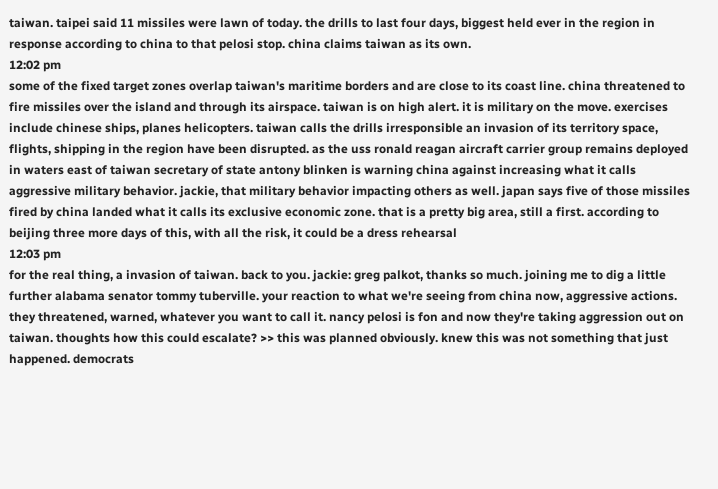taiwan. taipei said 11 missiles were lawn of today. the drills to last four days, biggest held ever in the region in response according to china to that pelosi stop. china claims taiwan as its own.
12:02 pm
some of the fixed target zones overlap taiwan's maritime borders and are close to its coast line. china threatened to fire missiles over the island and through its airspace. taiwan is on high alert. it is military on the move. exercises include chinese ships, planes helicopters. taiwan calls the drills irresponsible an invasion of its territory space, flights, shipping in the region have been disrupted. as the uss ronald reagan aircraft carrier group remains deployed in waters east of taiwan secretary of state antony blinken is warning china against increasing what it calls aggressive military behavior. jackie, that military behavior impacting others as well. japan says five of those missiles fired by china landed what it calls its exclusive economic zone. that is a pretty big area, still a first. according to beijing three more days of this, with all the risk, it could be a dress rehearsal
12:03 pm
for the real thing, a invasion of taiwan. back to you. jackie: greg palkot, thanks so much. joining me to dig a little further alabama senator tommy tuberville. your reaction to what we're seeing from china now, aggressive actions. they threatened, warned, whatever you want to call it. nancy pelosi is fon and now they're taking aggression out on taiwan. thoughts how this could escalate? >> this was planned obviously. knew this was not something that just happened. democrats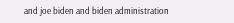and joe biden and biden administration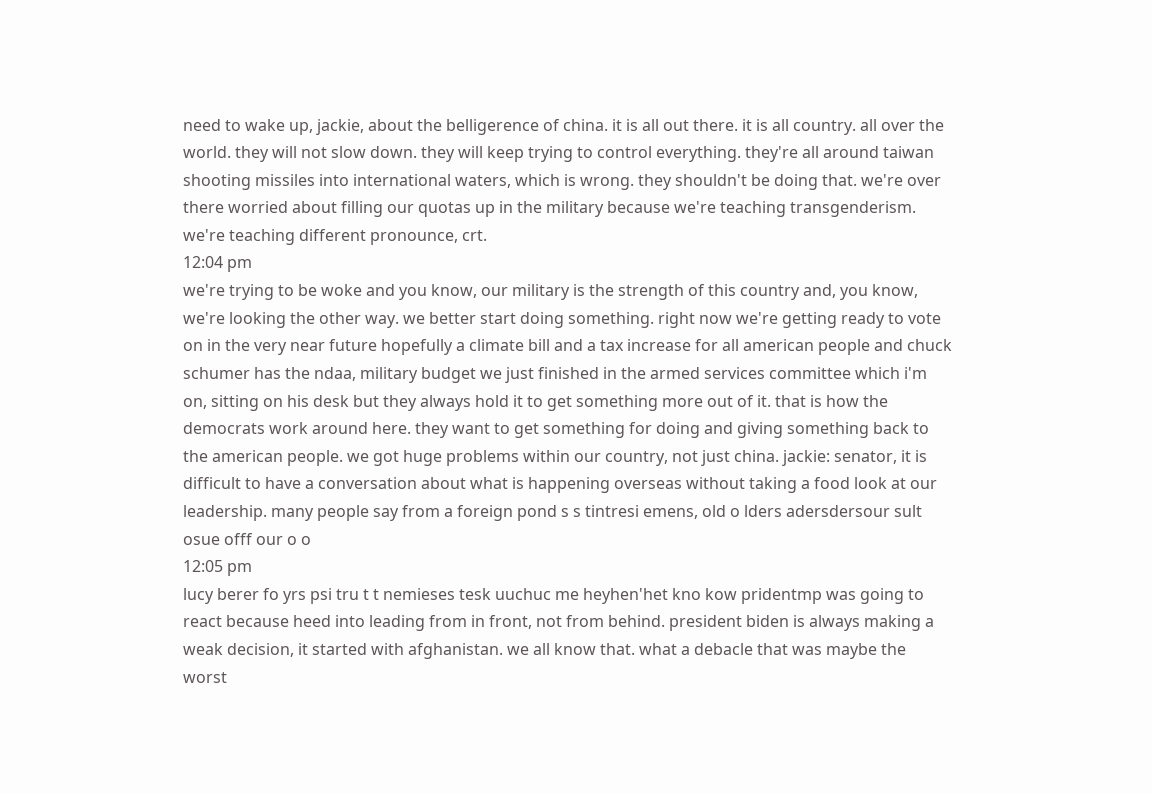need to wake up, jackie, about the belligerence of china. it is all out there. it is all country. all over the world. they will not slow down. they will keep trying to control everything. they're all around taiwan shooting missiles into international waters, which is wrong. they shouldn't be doing that. we're over there worried about filling our quotas up in the military because we're teaching transgenderism. we're teaching different pronounce, crt.
12:04 pm
we're trying to be woke and you know, our military is the strength of this country and, you know, we're looking the other way. we better start doing something. right now we're getting ready to vote on in the very near future hopefully a climate bill and a tax increase for all american people and chuck schumer has the ndaa, military budget we just finished in the armed services committee which i'm on, sitting on his desk but they always hold it to get something more out of it. that is how the democrats work around here. they want to get something for doing and giving something back to the american people. we got huge problems within our country, not just china. jackie: senator, it is difficult to have a conversation about what is happening overseas without taking a food look at our leadership. many people say from a foreign pond s s tintresi emens, old o lders adersdersour sult osue offf our o o
12:05 pm
lucy berer fo yrs psi tru t t nemieses tesk uuchuc me heyhen'het kno kow pridentmp was going to react because heed into leading from in front, not from behind. president biden is always making a weak decision, it started with afghanistan. we all know that. what a debacle that was maybe the worst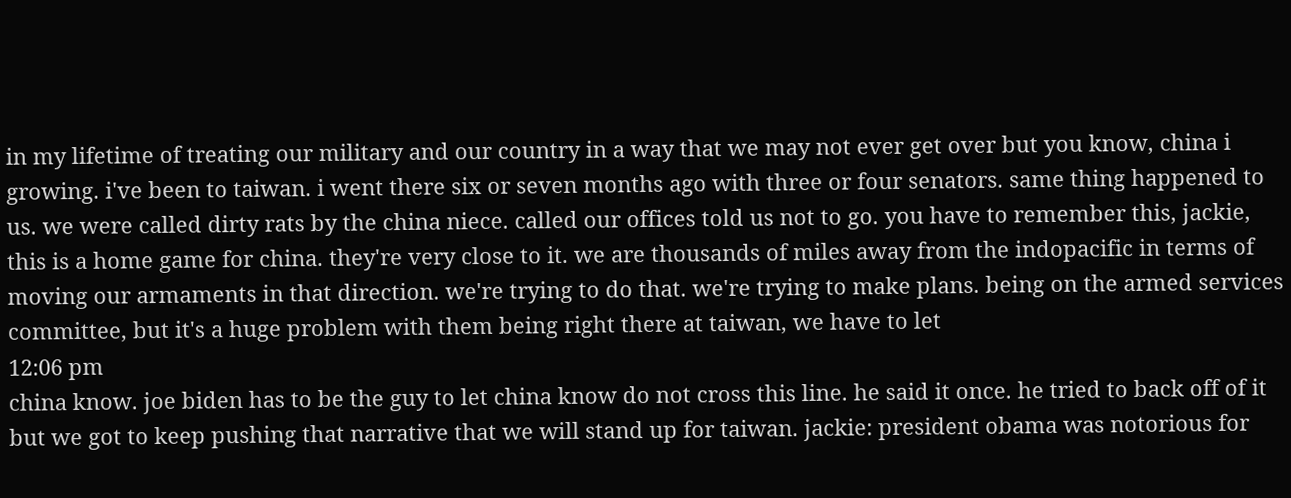in my lifetime of treating our military and our country in a way that we may not ever get over but you know, china i growing. i've been to taiwan. i went there six or seven months ago with three or four senators. same thing happened to us. we were called dirty rats by the china niece. called our offices told us not to go. you have to remember this, jackie, this is a home game for china. they're very close to it. we are thousands of miles away from the indopacific in terms of moving our armaments in that direction. we're trying to do that. we're trying to make plans. being on the armed services committee, but it's a huge problem with them being right there at taiwan, we have to let
12:06 pm
china know. joe biden has to be the guy to let china know do not cross this line. he said it once. he tried to back off of it but we got to keep pushing that narrative that we will stand up for taiwan. jackie: president obama was notorious for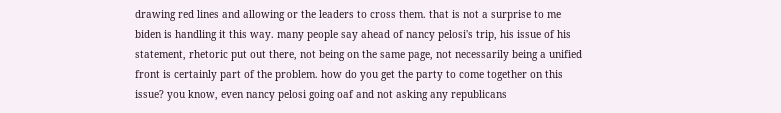drawing red lines and allowing or the leaders to cross them. that is not a surprise to me biden is handling it this way. many people say ahead of nancy pelosi's trip, his issue of his statement, rhetoric put out there, not being on the same page, not necessarily being a unified front is certainly part of the problem. how do you get the party to come together on this issue? you know, even nancy pelosi going oaf and not asking any republicans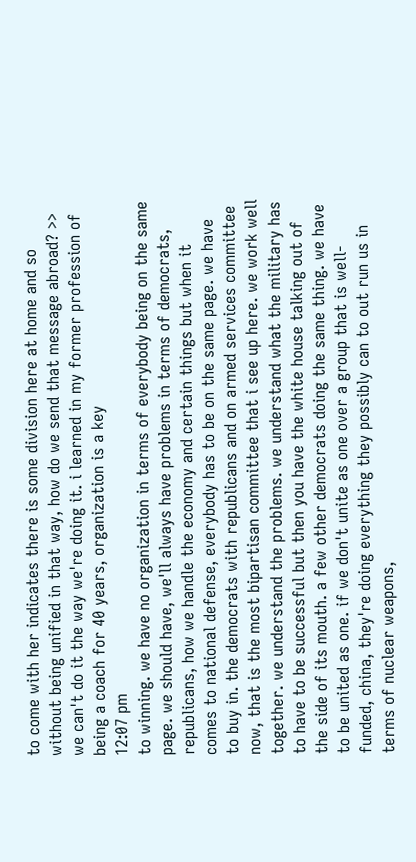to come with her indicates there is some division here at home and so without being unified in that way, how do we send that message abroad? >> we can't do it the way we're doing it. i learned in my former profession of being a coach for 40 years, organization is a key
12:07 pm
to winning. we have no organization in terms of everybody being on the same page. we should have, we'll always have problems in terms of democrats, republicans, how we handle the economy and certain things but when it comes to national defense, everybody has to be on the same page. we have to buy in. the democrats with republicans and on armed services committee now, that is the most bipartisan committee that i see up here. we work well together. we understand the problems. we understand what the military has to have to be successful but then you have the white house talking out of the side of its mouth. a few other democrats doing the same thing. we have to be united as one. if we don't unite as one over a group that is well-funded, china, they're doing everything they possibly can to out run us in terms of nuclear weapons,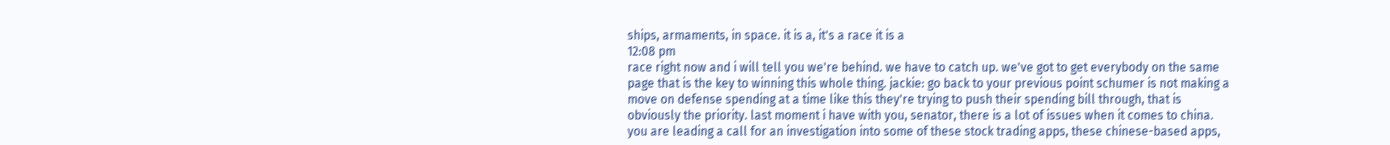ships, armaments, in space. it is a, it's a race it is a
12:08 pm
race right now and i will tell you we're behind. we have to catch up. we've got to get everybody on the same page that is the key to winning this whole thing. jackie: go back to your previous point schumer is not making a move on defense spending at a time like this they're trying to push their spending bill through, that is obviously the priority. last moment i have with you, senator, there is a lot of issues when it comes to china. you are leading a call for an investigation into some of these stock trading apps, these chinese-based apps,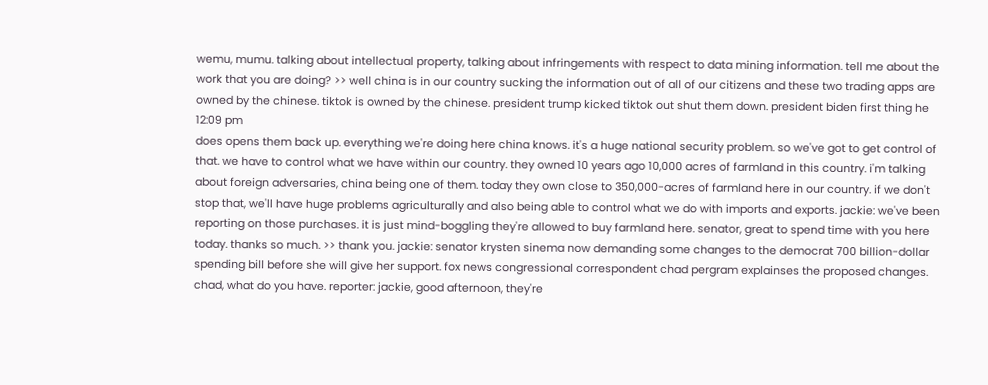wemu, mumu. talking about intellectual property, talking about infringements with respect to data mining information. tell me about the work that you are doing? >> well china is in our country sucking the information out of all of our citizens and these two trading apps are owned by the chinese. tiktok is owned by the chinese. president trump kicked tiktok out shut them down. president biden first thing he
12:09 pm
does opens them back up. everything we're doing here china knows. it's a huge national security problem. so we've got to get control of that. we have to control what we have within our country. they owned 10 years ago 10,000 acres of farmland in this country. i'm talking about foreign adversaries, china being one of them. today they own close to 350,000-acres of farmland here in our country. if we don't stop that, we'll have huge problems agriculturally and also being able to control what we do with imports and exports. jackie: we've been reporting on those purchases. it is just mind-boggling they're allowed to buy farmland here. senator, great to spend time with you here today. thanks so much. >> thank you. jackie: senator krysten sinema now demanding some changes to the democrat 700 billion-dollar spending bill before she will give her support. fox news congressional correspondent chad pergram explainses the proposed changes. chad, what do you have. reporter: jackie, good afternoon, they're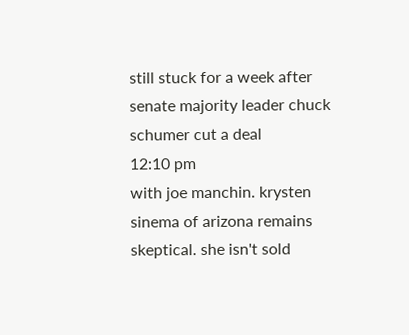still stuck for a week after senate majority leader chuck schumer cut a deal
12:10 pm
with joe manchin. krysten sinema of arizona remains skeptical. she isn't sold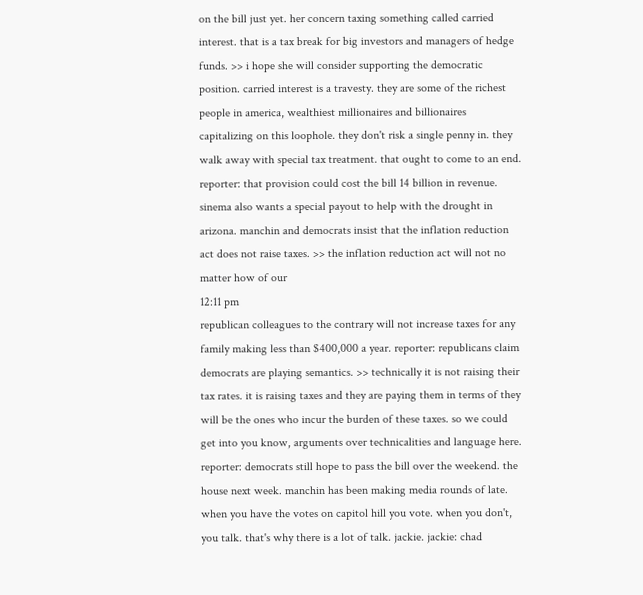on the bill just yet. her concern taxing something called carried interest. that is a tax break for big investors and managers of hedge funds. >> i hope she will consider supporting the democratic position. carried interest is a travesty. they are some of the richest people in america, wealthiest millionaires and billionaires capitalizing on this loophole. they don't risk a single penny in. they walk away with special tax treatment. that ought to come to an end. reporter: that provision could cost the bill 14 billion in revenue. sinema also wants a special payout to help with the drought in arizona. manchin and democrats insist that the inflation reduction act does not raise taxes. >> the inflation reduction act will not no matter how of our
12:11 pm
republican colleagues to the contrary will not increase taxes for any family making less than $400,000 a year. reporter: republicans claim democrats are playing semantics. >> technically it is not raising their tax rates. it is raising taxes and they are paying them in terms of they will be the ones who incur the burden of these taxes. so we could get into you know, arguments over technicalities and language here. reporter: democrats still hope to pass the bill over the weekend. the house next week. manchin has been making media rounds of late. when you have the votes on capitol hill you vote. when you don't, you talk. that's why there is a lot of talk. jackie. jackie: chad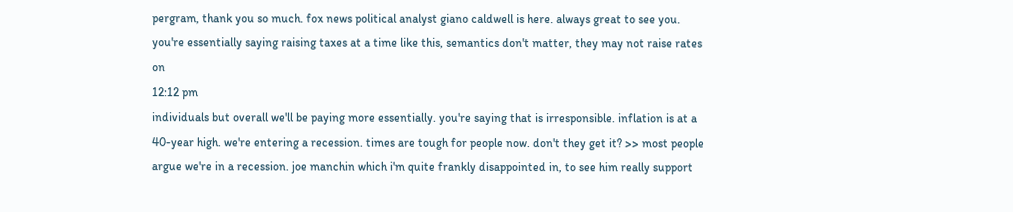pergram, thank you so much. fox news political analyst giano caldwell is here. always great to see you. you're essentially saying raising taxes at a time like this, semantics don't matter, they may not raise rates on
12:12 pm
individuals but overall we'll be paying more essentially. you're saying that is irresponsible. inflation is at a 40-year high. we're entering a recession. times are tough for people now. don't they get it? >> most people argue we're in a recession. joe manchin which i'm quite frankly disappointed in, to see him really support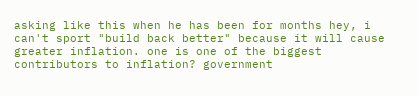asking like this when he has been for months hey, i can't sport "build back better" because it will cause greater inflation. one is one of the biggest contributors to inflation? government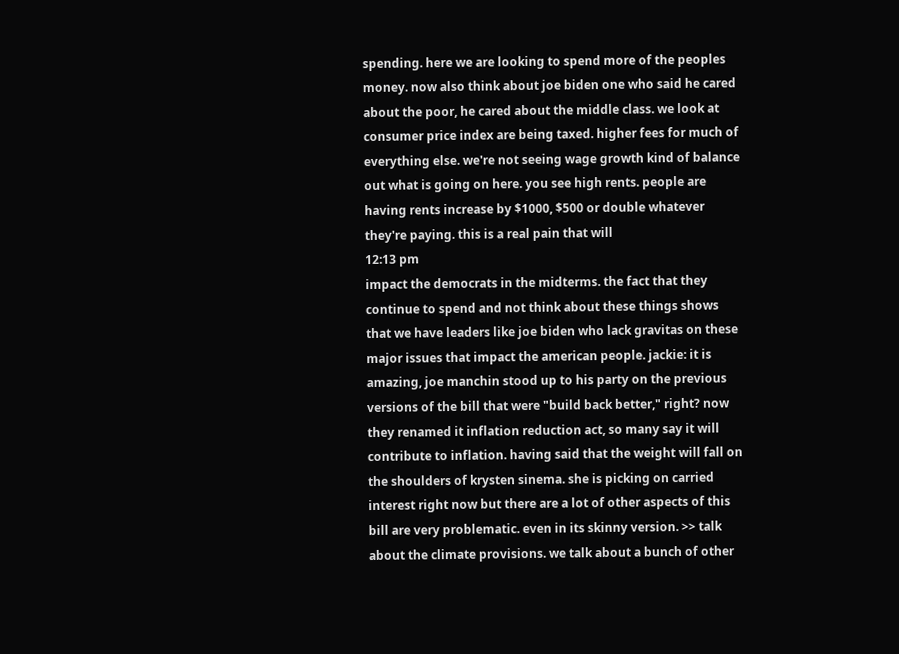spending. here we are looking to spend more of the peoples money. now also think about joe biden one who said he cared about the poor, he cared about the middle class. we look at consumer price index are being taxed. higher fees for much of everything else. we're not seeing wage growth kind of balance out what is going on here. you see high rents. people are having rents increase by $1000, $500 or double whatever they're paying. this is a real pain that will
12:13 pm
impact the democrats in the midterms. the fact that they continue to spend and not think about these things shows that we have leaders like joe biden who lack gravitas on these major issues that impact the american people. jackie: it is amazing, joe manchin stood up to his party on the previous versions of the bill that were "build back better," right? now they renamed it inflation reduction act, so many say it will contribute to inflation. having said that the weight will fall on the shoulders of krysten sinema. she is picking on carried interest right now but there are a lot of other aspects of this bill are very problematic. even in its skinny version. >> talk about the climate provisions. we talk about a bunch of other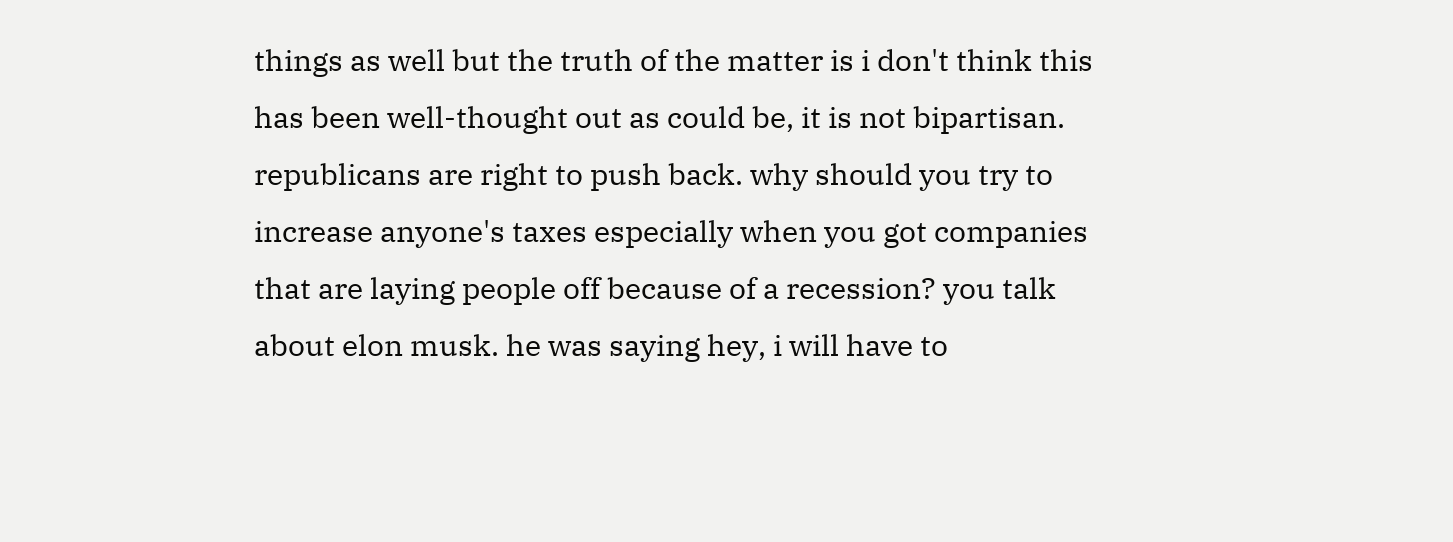things as well but the truth of the matter is i don't think this has been well-thought out as could be, it is not bipartisan. republicans are right to push back. why should you try to increase anyone's taxes especially when you got companies that are laying people off because of a recession? you talk about elon musk. he was saying hey, i will have to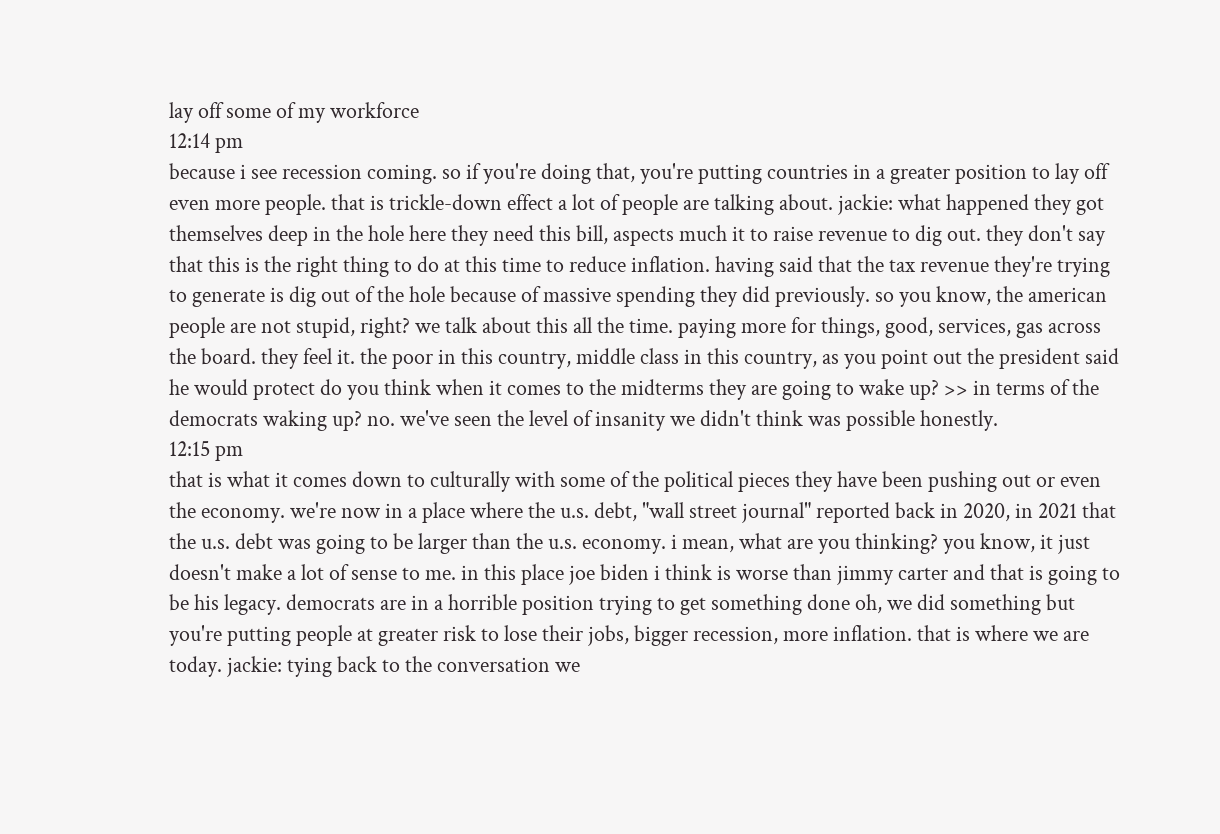lay off some of my workforce
12:14 pm
because i see recession coming. so if you're doing that, you're putting countries in a greater position to lay off even more people. that is trickle-down effect a lot of people are talking about. jackie: what happened they got themselves deep in the hole here they need this bill, aspects much it to raise revenue to dig out. they don't say that this is the right thing to do at this time to reduce inflation. having said that the tax revenue they're trying to generate is dig out of the hole because of massive spending they did previously. so you know, the american people are not stupid, right? we talk about this all the time. paying more for things, good, services, gas across the board. they feel it. the poor in this country, middle class in this country, as you point out the president said he would protect do you think when it comes to the midterms they are going to wake up? >> in terms of the democrats waking up? no. we've seen the level of insanity we didn't think was possible honestly.
12:15 pm
that is what it comes down to culturally with some of the political pieces they have been pushing out or even the economy. we're now in a place where the u.s. debt, "wall street journal" reported back in 2020, in 2021 that the u.s. debt was going to be larger than the u.s. economy. i mean, what are you thinking? you know, it just doesn't make a lot of sense to me. in this place joe biden i think is worse than jimmy carter and that is going to be his legacy. democrats are in a horrible position trying to get something done oh, we did something but you're putting people at greater risk to lose their jobs, bigger recession, more inflation. that is where we are today. jackie: tying back to the conversation we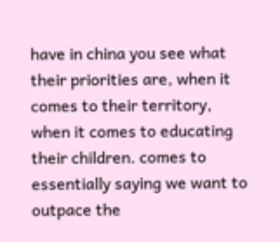have in china you see what their priorities are, when it comes to their territory, when it comes to educating their children. comes to essentially saying we want to outpace the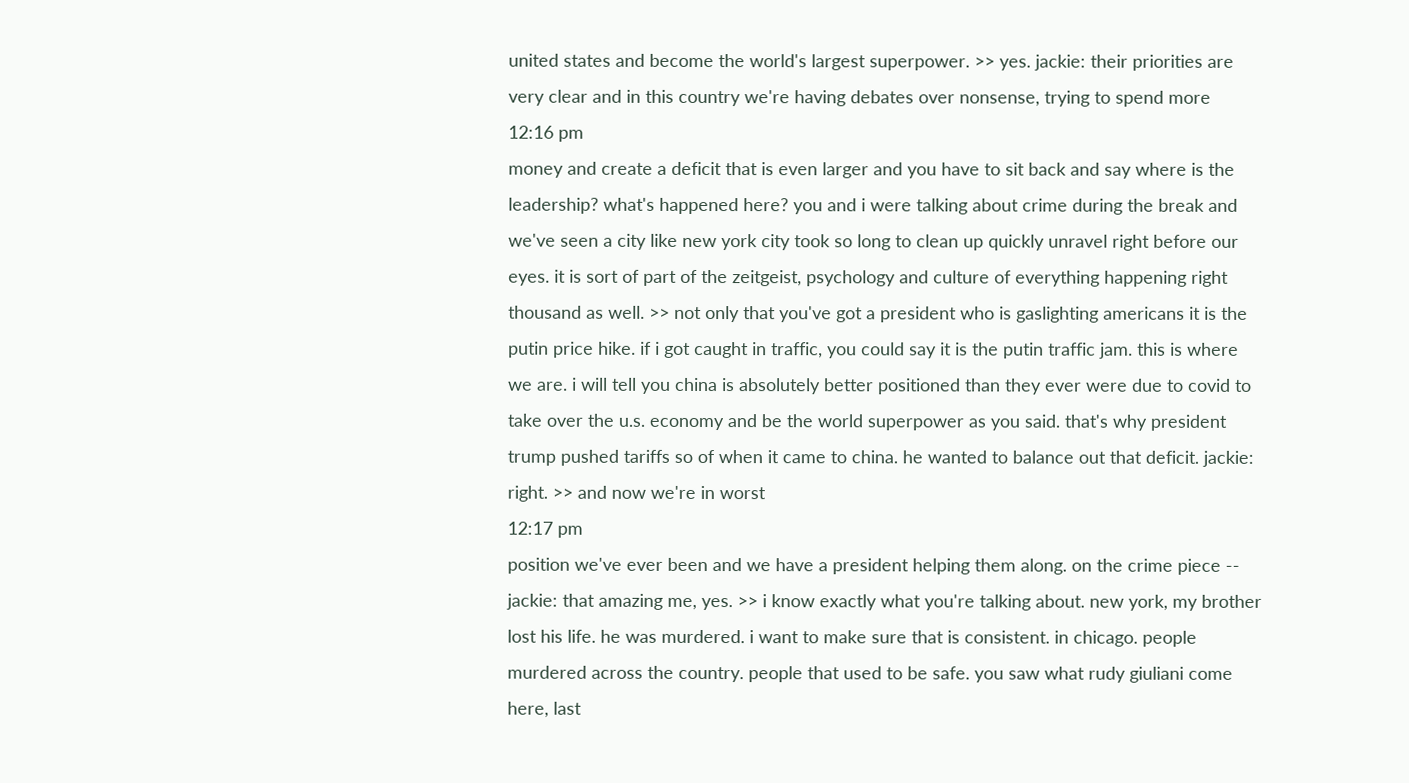united states and become the world's largest superpower. >> yes. jackie: their priorities are very clear and in this country we're having debates over nonsense, trying to spend more
12:16 pm
money and create a deficit that is even larger and you have to sit back and say where is the leadership? what's happened here? you and i were talking about crime during the break and we've seen a city like new york city took so long to clean up quickly unravel right before our eyes. it is sort of part of the zeitgeist, psychology and culture of everything happening right thousand as well. >> not only that you've got a president who is gaslighting americans it is the putin price hike. if i got caught in traffic, you could say it is the putin traffic jam. this is where we are. i will tell you china is absolutely better positioned than they ever were due to covid to take over the u.s. economy and be the world superpower as you said. that's why president trump pushed tariffs so of when it came to china. he wanted to balance out that deficit. jackie: right. >> and now we're in worst
12:17 pm
position we've ever been and we have a president helping them along. on the crime piece -- jackie: that amazing me, yes. >> i know exactly what you're talking about. new york, my brother lost his life. he was murdered. i want to make sure that is consistent. in chicago. people murdered across the country. people that used to be safe. you saw what rudy giuliani come here, last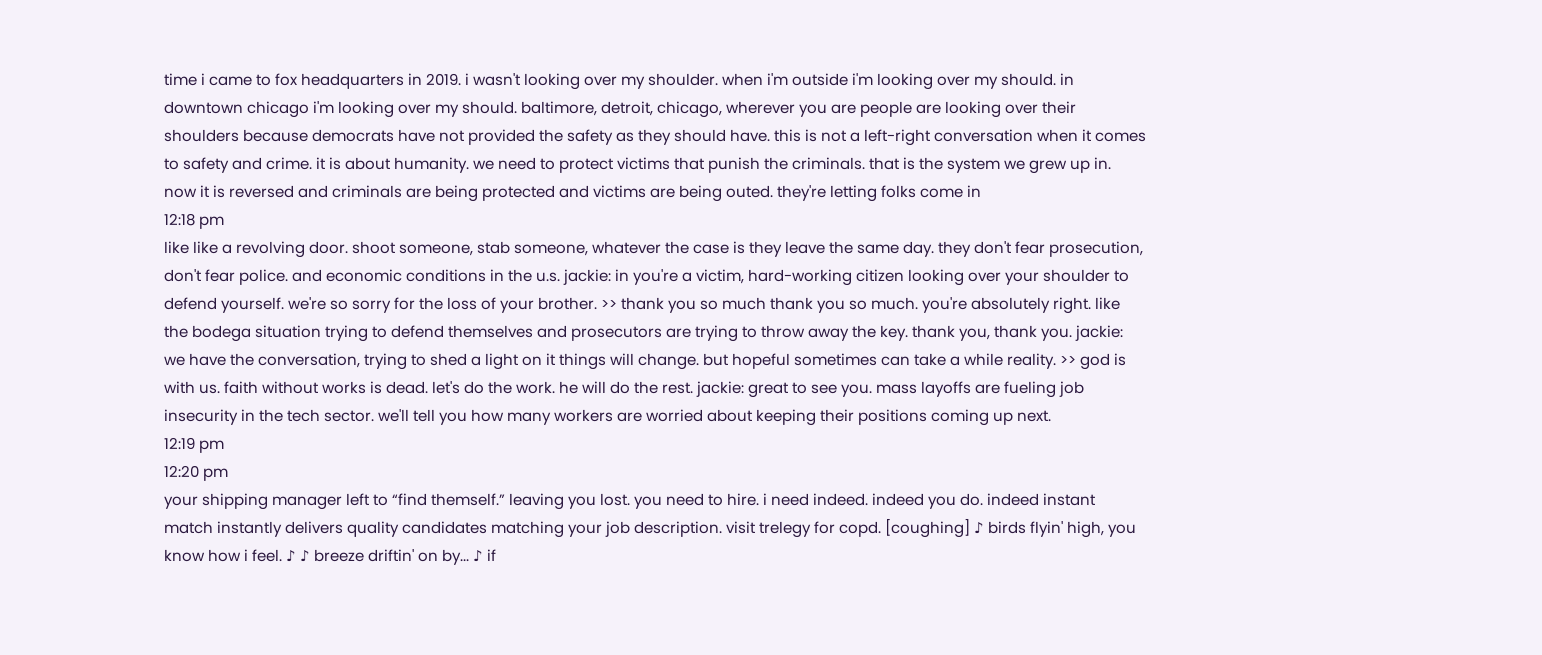time i came to fox headquarters in 2019. i wasn't looking over my shoulder. when i'm outside i'm looking over my should. in downtown chicago i'm looking over my should. baltimore, detroit, chicago, wherever you are people are looking over their shoulders because democrats have not provided the safety as they should have. this is not a left-right conversation when it comes to safety and crime. it is about humanity. we need to protect victims that punish the criminals. that is the system we grew up in. now it is reversed and criminals are being protected and victims are being outed. they're letting folks come in
12:18 pm
like like a revolving door. shoot someone, stab someone, whatever the case is they leave the same day. they don't fear prosecution, don't fear police. and economic conditions in the u.s. jackie: in you're a victim, hard-working citizen looking over your shoulder to defend yourself. we're so sorry for the loss of your brother. >> thank you so much thank you so much. you're absolutely right. like the bodega situation trying to defend themselves and prosecutors are trying to throw away the key. thank you, thank you. jackie: we have the conversation, trying to shed a light on it things will change. but hopeful sometimes can take a while reality. >> god is with us. faith without works is dead. let's do the work. he will do the rest. jackie: great to see you. mass layoffs are fueling job insecurity in the tech sector. we'll tell you how many workers are worried about keeping their positions coming up next.
12:19 pm
12:20 pm
your shipping manager left to “find themself.” leaving you lost. you need to hire. i need indeed. indeed you do. indeed instant match instantly delivers quality candidates matching your job description. visit trelegy for copd. [coughing] ♪ birds flyin' high, you know how i feel. ♪ ♪ breeze driftin' on by... ♪ if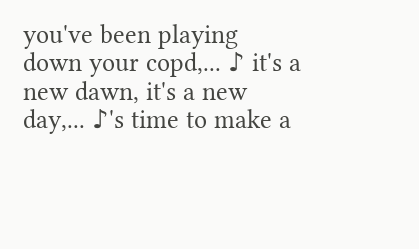you've been playing down your copd,... ♪ it's a new dawn, it's a new day,... ♪'s time to make a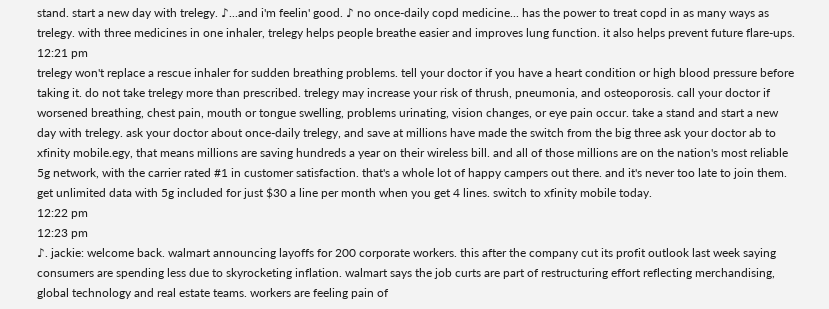stand. start a new day with trelegy. ♪...and i'm feelin' good. ♪ no once-daily copd medicine... has the power to treat copd in as many ways as trelegy. with three medicines in one inhaler, trelegy helps people breathe easier and improves lung function. it also helps prevent future flare-ups.
12:21 pm
trelegy won't replace a rescue inhaler for sudden breathing problems. tell your doctor if you have a heart condition or high blood pressure before taking it. do not take trelegy more than prescribed. trelegy may increase your risk of thrush, pneumonia, and osteoporosis. call your doctor if worsened breathing, chest pain, mouth or tongue swelling, problems urinating, vision changes, or eye pain occur. take a stand and start a new day with trelegy. ask your doctor about once-daily trelegy, and save at millions have made the switch from the big three ask your doctor ab to xfinity mobile.egy, that means millions are saving hundreds a year on their wireless bill. and all of those millions are on the nation's most reliable 5g network, with the carrier rated #1 in customer satisfaction. that's a whole lot of happy campers out there. and it's never too late to join them. get unlimited data with 5g included for just $30 a line per month when you get 4 lines. switch to xfinity mobile today.
12:22 pm
12:23 pm
♪. jackie: welcome back. walmart announcing layoffs for 200 corporate workers. this after the company cut its profit outlook last week saying consumers are spending less due to skyrocketing inflation. walmart says the job curts are part of restructuring effort reflecting merchandising, global technology and real estate teams. workers are feeling pain of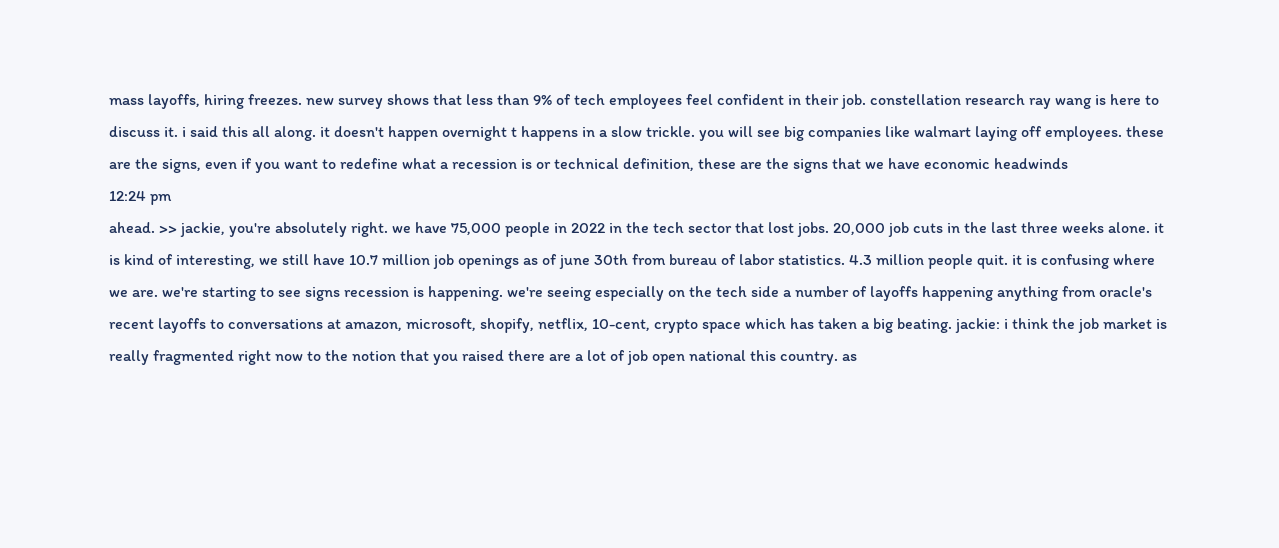mass layoffs, hiring freezes. new survey shows that less than 9% of tech employees feel confident in their job. constellation research ray wang is here to discuss it. i said this all along. it doesn't happen overnight t happens in a slow trickle. you will see big companies like walmart laying off employees. these are the signs, even if you want to redefine what a recession is or technical definition, these are the signs that we have economic headwinds
12:24 pm
ahead. >> jackie, you're absolutely right. we have 75,000 people in 2022 in the tech sector that lost jobs. 20,000 job cuts in the last three weeks alone. it is kind of interesting, we still have 10.7 million job openings as of june 30th from bureau of labor statistics. 4.3 million people quit. it is confusing where we are. we're starting to see signs recession is happening. we're seeing especially on the tech side a number of layoffs happening anything from oracle's recent layoffs to conversations at amazon, microsoft, shopify, netflix, 10-cent, crypto space which has taken a big beating. jackie: i think the job market is really fragmented right now to the notion that you raised there are a lot of job open national this country. as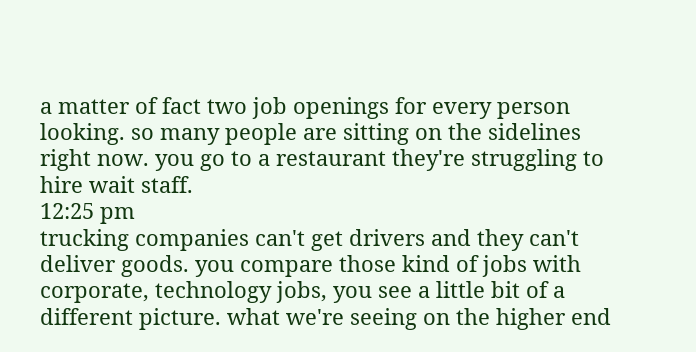a matter of fact two job openings for every person looking. so many people are sitting on the sidelines right now. you go to a restaurant they're struggling to hire wait staff.
12:25 pm
trucking companies can't get drivers and they can't deliver goods. you compare those kind of jobs with corporate, technology jobs, you see a little bit of a different picture. what we're seeing on the higher end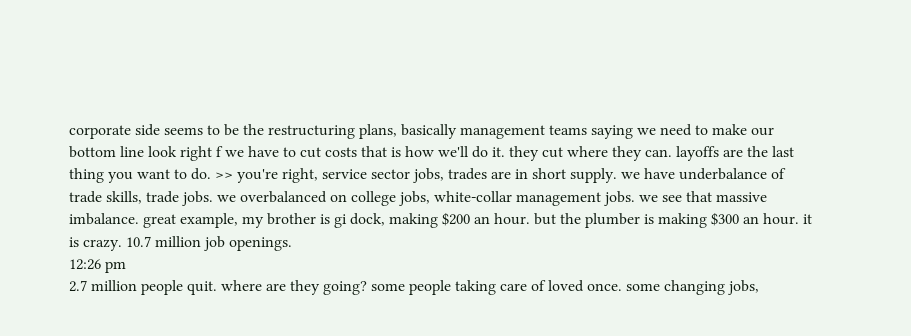corporate side seems to be the restructuring plans, basically management teams saying we need to make our bottom line look right f we have to cut costs that is how we'll do it. they cut where they can. layoffs are the last thing you want to do. >> you're right, service sector jobs, trades are in short supply. we have underbalance of trade skills, trade jobs. we overbalanced on college jobs, white-collar management jobs. we see that massive imbalance. great example, my brother is gi dock, making $200 an hour. but the plumber is making $300 an hour. it is crazy. 10.7 million job openings.
12:26 pm
2.7 million people quit. where are they going? some people taking care of loved once. some changing jobs,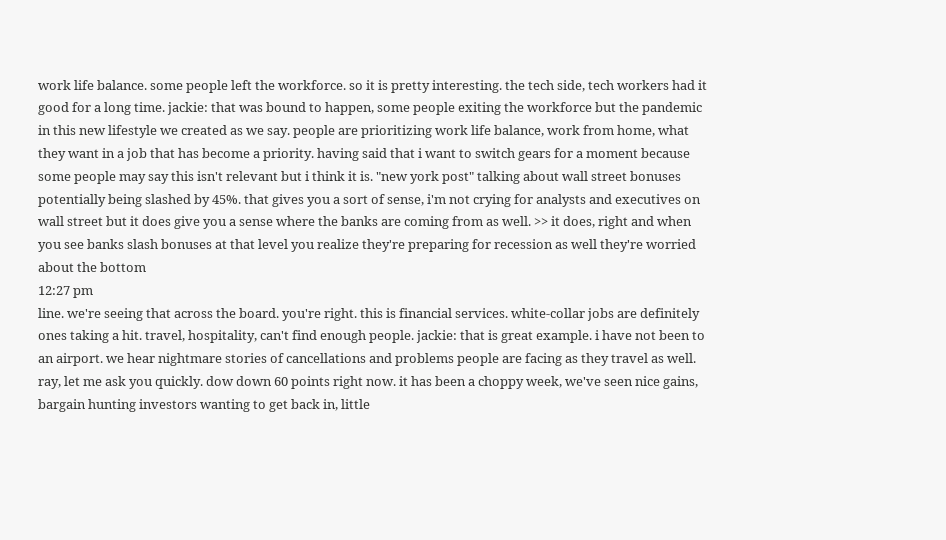work life balance. some people left the workforce. so it is pretty interesting. the tech side, tech workers had it good for a long time. jackie: that was bound to happen, some people exiting the workforce but the pandemic in this new lifestyle we created as we say. people are prioritizing work life balance, work from home, what they want in a job that has become a priority. having said that i want to switch gears for a moment because some people may say this isn't relevant but i think it is. "new york post" talking about wall street bonuses potentially being slashed by 45%. that gives you a sort of sense, i'm not crying for analysts and executives on wall street but it does give you a sense where the banks are coming from as well. >> it does, right and when you see banks slash bonuses at that level you realize they're preparing for recession as well they're worried about the bottom
12:27 pm
line. we're seeing that across the board. you're right. this is financial services. white-collar jobs are definitely ones taking a hit. travel, hospitality, can't find enough people. jackie: that is great example. i have not been to an airport. we hear nightmare stories of cancellations and problems people are facing as they travel as well. ray, let me ask you quickly. dow down 60 points right now. it has been a choppy week, we've seen nice gains, bargain hunting investors wanting to get back in, little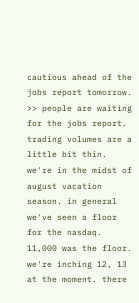cautious ahead of the jobs report tomorrow. >> people are waiting for the jobs report. trading volumes are a little bit thin. we're in the midst of august vacation season. in general we've seen a floor for the nasdaq. 11,000 was the floor. we're inching 12, 13 at the moment. there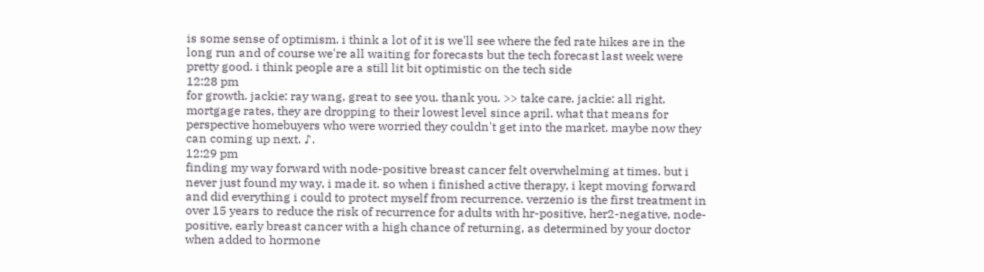is some sense of optimism. i think a lot of it is we'll see where the fed rate hikes are in the long run and of course we're all waiting for forecasts but the tech forecast last week were pretty good. i think people are a still lit bit optimistic on the tech side
12:28 pm
for growth. jackie: ray wang, great to see you. thank you. >> take care. jackie: all right. mortgage rates, they are dropping to their lowest level since april. what that means for perspective homebuyers who were worried they couldn't get into the market. maybe now they can coming up next. ♪.
12:29 pm
finding my way forward with node-positive breast cancer felt overwhelming at times. but i never just found my way, i made it. so when i finished active therapy, i kept moving forward and did everything i could to protect myself from recurrence. verzenio is the first treatment in over 15 years to reduce the risk of recurrence for adults with hr-positive, her2-negative, node-positive, early breast cancer with a high chance of returning, as determined by your doctor when added to hormone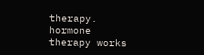therapy. hormone therapy works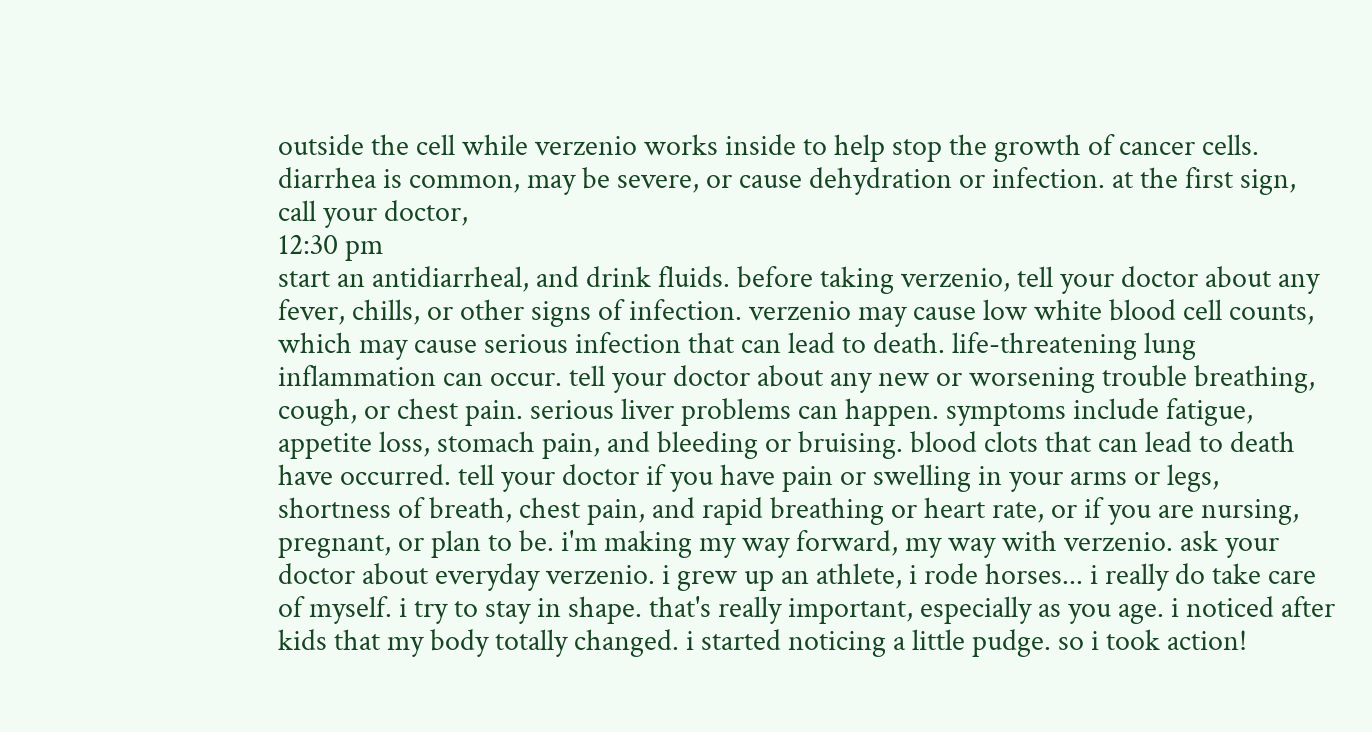outside the cell while verzenio works inside to help stop the growth of cancer cells. diarrhea is common, may be severe, or cause dehydration or infection. at the first sign, call your doctor,
12:30 pm
start an antidiarrheal, and drink fluids. before taking verzenio, tell your doctor about any fever, chills, or other signs of infection. verzenio may cause low white blood cell counts, which may cause serious infection that can lead to death. life-threatening lung inflammation can occur. tell your doctor about any new or worsening trouble breathing, cough, or chest pain. serious liver problems can happen. symptoms include fatigue, appetite loss, stomach pain, and bleeding or bruising. blood clots that can lead to death have occurred. tell your doctor if you have pain or swelling in your arms or legs, shortness of breath, chest pain, and rapid breathing or heart rate, or if you are nursing, pregnant, or plan to be. i'm making my way forward, my way with verzenio. ask your doctor about everyday verzenio. i grew up an athlete, i rode horses... i really do take care of myself. i try to stay in shape. that's really important, especially as you age. i noticed after kids that my body totally changed. i started noticing a little pudge. so i took action!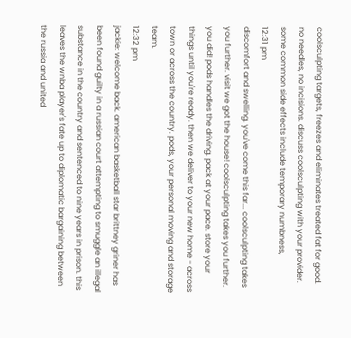coolsculpting targets, freezes and eliminates treated fat for good. no needles, no incisions. discuss coolsculpting with your provider. some common side effects include temporary numbness,
12:31 pm
discomfort and swelling. you've come this far... coolsculpting takes you further. visit we got the house! coolsculpting takes you further. you did! pods handles the driving. pack at your pace. store your things until you're ready. then we deliver to your new home - across town or across the country. pods, your personal moving and storage team.
12:32 pm
jackie: welcome back. american basketball star brittney griner has been found guilty in a russian court attempting to smuggle an illegal substance in the country and sentenced to nine years in prison. this leaves the wnba player's fate up to diplomatic bargaining between the russia and united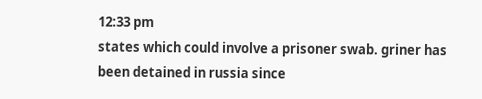12:33 pm
states which could involve a prisoner swab. griner has been detained in russia since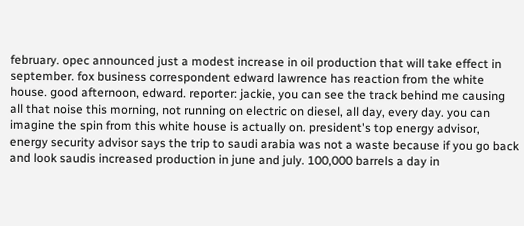february. opec announced just a modest increase in oil production that will take effect in september. fox business correspondent edward lawrence has reaction from the white house. good afternoon, edward. reporter: jackie, you can see the track behind me causing all that noise this morning, not running on electric on diesel, all day, every day. you can imagine the spin from this white house is actually on. president's top energy advisor, energy security advisor says the trip to saudi arabia was not a waste because if you go back and look saudis increased production in june and july. 100,000 barrels a day in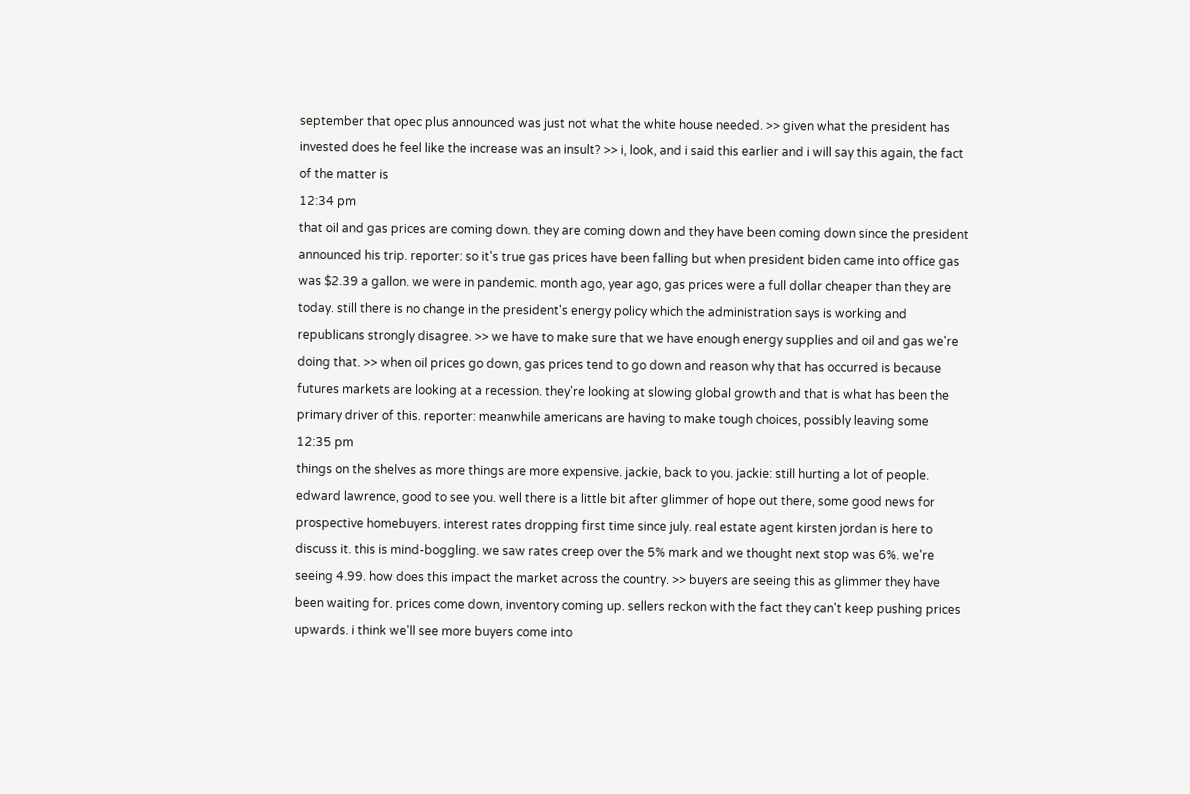september that opec plus announced was just not what the white house needed. >> given what the president has invested does he feel like the increase was an insult? >> i, look, and i said this earlier and i will say this again, the fact of the matter is
12:34 pm
that oil and gas prices are coming down. they are coming down and they have been coming down since the president announced his trip. reporter: so it's true gas prices have been falling but when president biden came into office gas was $2.39 a gallon. we were in pandemic. month ago, year ago, gas prices were a full dollar cheaper than they are today. still there is no change in the president's energy policy which the administration says is working and republicans strongly disagree. >> we have to make sure that we have enough energy supplies and oil and gas we're doing that. >> when oil prices go down, gas prices tend to go down and reason why that has occurred is because futures markets are looking at a recession. they're looking at slowing global growth and that is what has been the primary driver of this. reporter: meanwhile americans are having to make tough choices, possibly leaving some
12:35 pm
things on the shelves as more things are more expensive. jackie, back to you. jackie: still hurting a lot of people. edward lawrence, good to see you. well there is a little bit after glimmer of hope out there, some good news for prospective homebuyers. interest rates dropping first time since july. real estate agent kirsten jordan is here to discuss it. this is mind-boggling. we saw rates creep over the 5% mark and we thought next stop was 6%. we're seeing 4.99. how does this impact the market across the country. >> buyers are seeing this as glimmer they have been waiting for. prices come down, inventory coming up. sellers reckon with the fact they can't keep pushing prices upwards. i think we'll see more buyers come into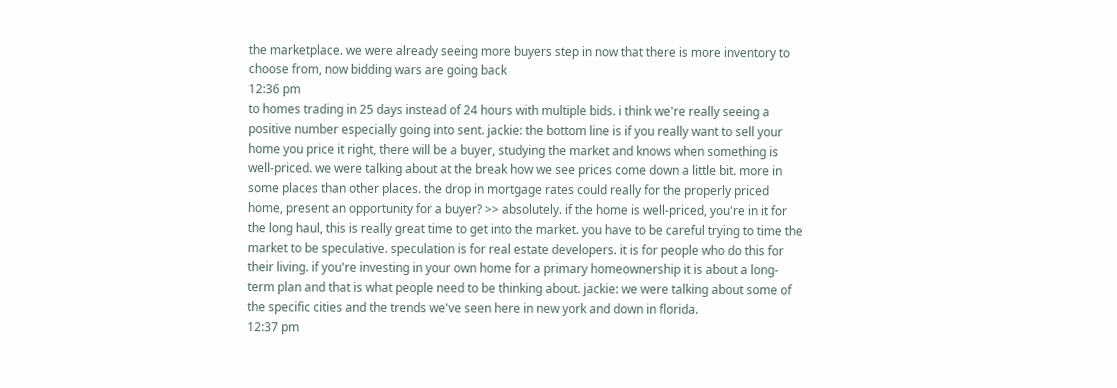the marketplace. we were already seeing more buyers step in now that there is more inventory to choose from, now bidding wars are going back
12:36 pm
to homes trading in 25 days instead of 24 hours with multiple bids. i think we're really seeing a positive number especially going into sent. jackie: the bottom line is if you really want to sell your home you price it right, there will be a buyer, studying the market and knows when something is well-priced. we were talking about at the break how we see prices come down a little bit. more in some places than other places. the drop in mortgage rates could really for the properly priced home, present an opportunity for a buyer? >> absolutely. if the home is well-priced, you're in it for the long haul, this is really great time to get into the market. you have to be careful trying to time the market to be speculative. speculation is for real estate developers. it is for people who do this for their living. if you're investing in your own home for a primary homeownership it is about a long-term plan and that is what people need to be thinking about. jackie: we were talking about some of the specific cities and the trends we've seen here in new york and down in florida.
12:37 pm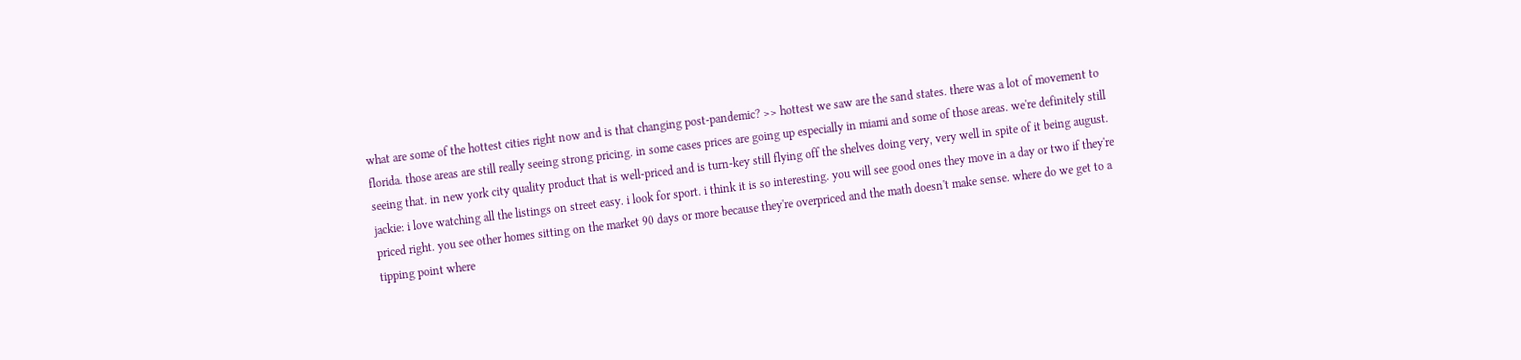what are some of the hottest cities right now and is that changing post-pandemic? >> hottest we saw are the sand states. there was a lot of movement to florida. those areas are still really seeing strong pricing. in some cases prices are going up especially in miami and some of those areas. we're definitely still seeing that. in new york city quality product that is well-priced and is turn-key still flying off the shelves doing very, very well in spite of it being august. jackie: i love watching all the listings on street easy. i look for sport. i think it is so interesting. you will see good ones they move in a day or two if they're priced right. you see other homes sitting on the market 90 days or more because they're overpriced and the math doesn't make sense. where do we get to a tipping point where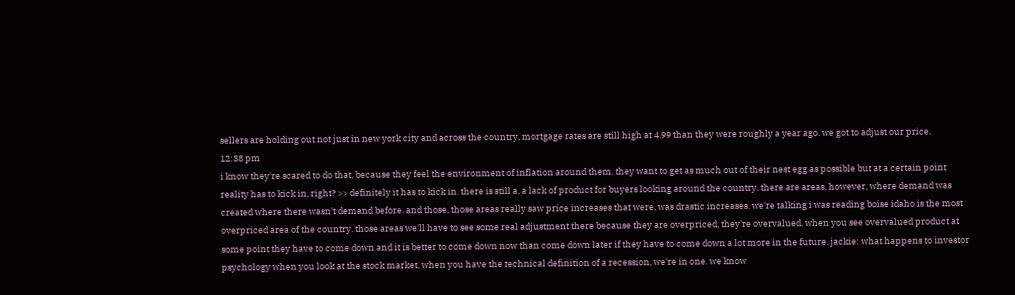sellers are holding out not just in new york city and across the country, mortgage rates are still high at 4.99 than they were roughly a year ago. we got to adjust our price.
12:38 pm
i know they're scared to do that, because they feel the environment of inflation around them. they want to get as much out of their nest egg as possible but at a certain point reality has to kick in, right? >> definitely it has to kick in. there is still a, a lack of product for buyers looking around the country. there are areas, however, where demand was created where there wasn't demand before. and those, those areas really saw price increases that were, was drastic increases. we're talking i was reading boise idaho is the most overpriced area of the country. those areas we'll have to see some real adjustment there because they are overpriced, they're overvalued. when you see overvalued product at some point they have to come down and it is better to come down now than come down later if they have to come down a lot more in the future. jackie: what happens to investor psychology when you look at the stock market, when you have the technical definition of a recession, we're in one. we know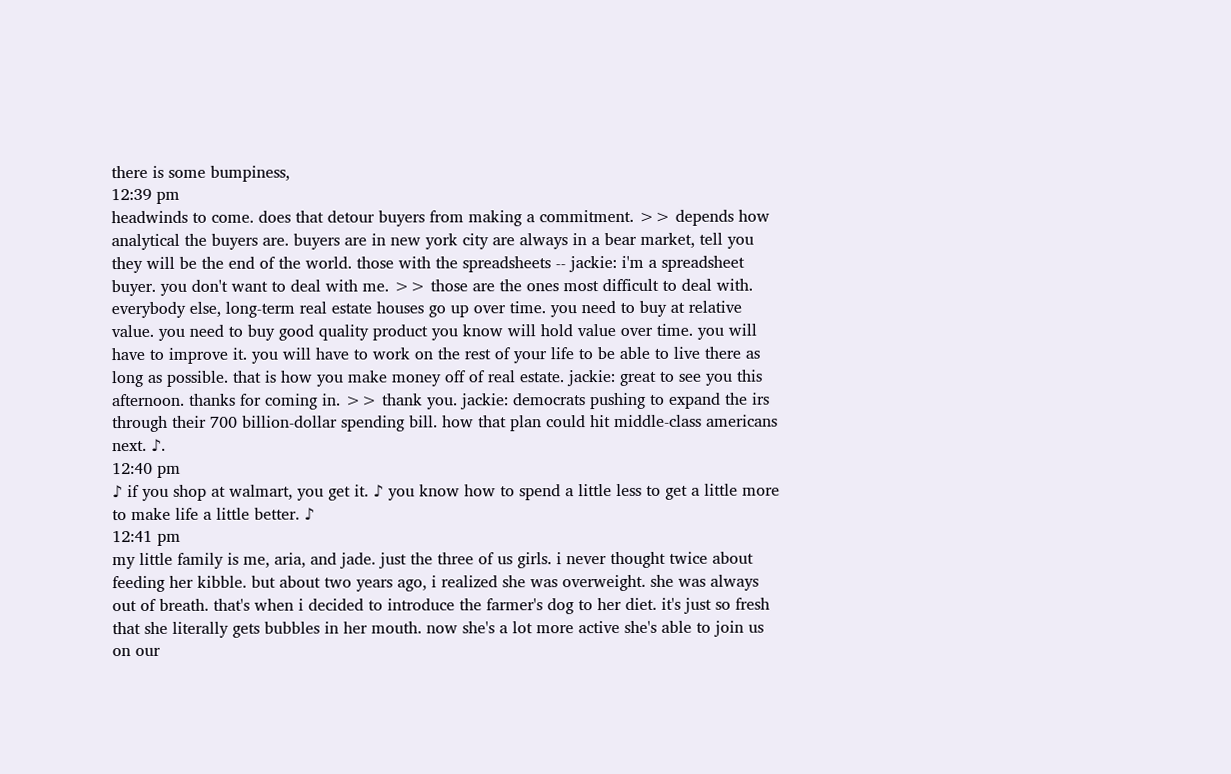there is some bumpiness,
12:39 pm
headwinds to come. does that detour buyers from making a commitment. >> depends how analytical the buyers are. buyers are in new york city are always in a bear market, tell you they will be the end of the world. those with the spreadsheets -- jackie: i'm a spreadsheet buyer. you don't want to deal with me. >> those are the ones most difficult to deal with. everybody else, long-term real estate houses go up over time. you need to buy at relative value. you need to buy good quality product you know will hold value over time. you will have to improve it. you will have to work on the rest of your life to be able to live there as long as possible. that is how you make money off of real estate. jackie: great to see you this afternoon. thanks for coming in. >> thank you. jackie: democrats pushing to expand the irs through their 700 billion-dollar spending bill. how that plan could hit middle-class americans next. ♪.
12:40 pm
♪ if you shop at walmart, you get it. ♪ you know how to spend a little less to get a little more to make life a little better. ♪
12:41 pm
my little family is me, aria, and jade. just the three of us girls. i never thought twice about feeding her kibble. but about two years ago, i realized she was overweight. she was always out of breath. that's when i decided to introduce the farmer's dog to her diet. it's just so fresh that she literally gets bubbles in her mouth. now she's a lot more active she's able to join us on our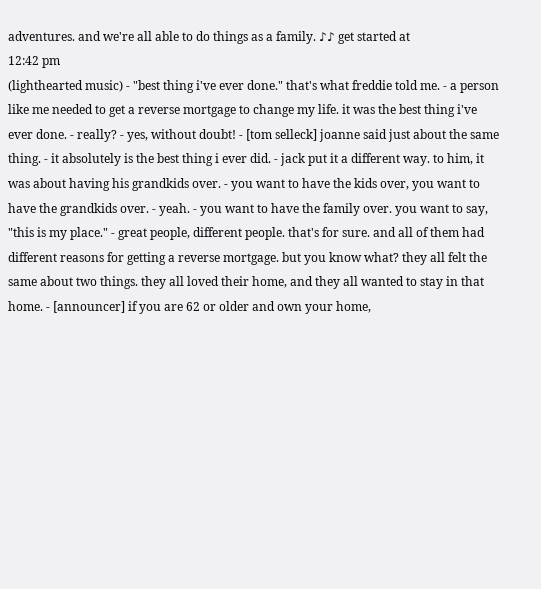adventures. and we're all able to do things as a family. ♪♪ get started at
12:42 pm
(lighthearted music) - "best thing i've ever done." that's what freddie told me. - a person like me needed to get a reverse mortgage to change my life. it was the best thing i've ever done. - really? - yes, without doubt! - [tom selleck] joanne said just about the same thing. - it absolutely is the best thing i ever did. - jack put it a different way. to him, it was about having his grandkids over. - you want to have the kids over, you want to have the grandkids over. - yeah. - you want to have the family over. you want to say, "this is my place." - great people, different people. that's for sure. and all of them had different reasons for getting a reverse mortgage. but you know what? they all felt the same about two things. they all loved their home, and they all wanted to stay in that home. - [announcer] if you are 62 or older and own your home,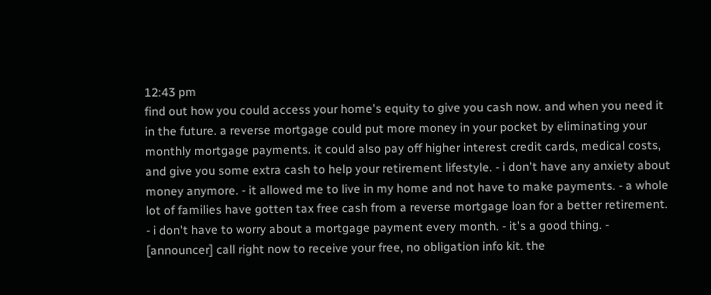12:43 pm
find out how you could access your home's equity to give you cash now. and when you need it in the future. a reverse mortgage could put more money in your pocket by eliminating your monthly mortgage payments. it could also pay off higher interest credit cards, medical costs, and give you some extra cash to help your retirement lifestyle. - i don't have any anxiety about money anymore. - it allowed me to live in my home and not have to make payments. - a whole lot of families have gotten tax free cash from a reverse mortgage loan for a better retirement. - i don't have to worry about a mortgage payment every month. - it's a good thing. - [announcer] call right now to receive your free, no obligation info kit. the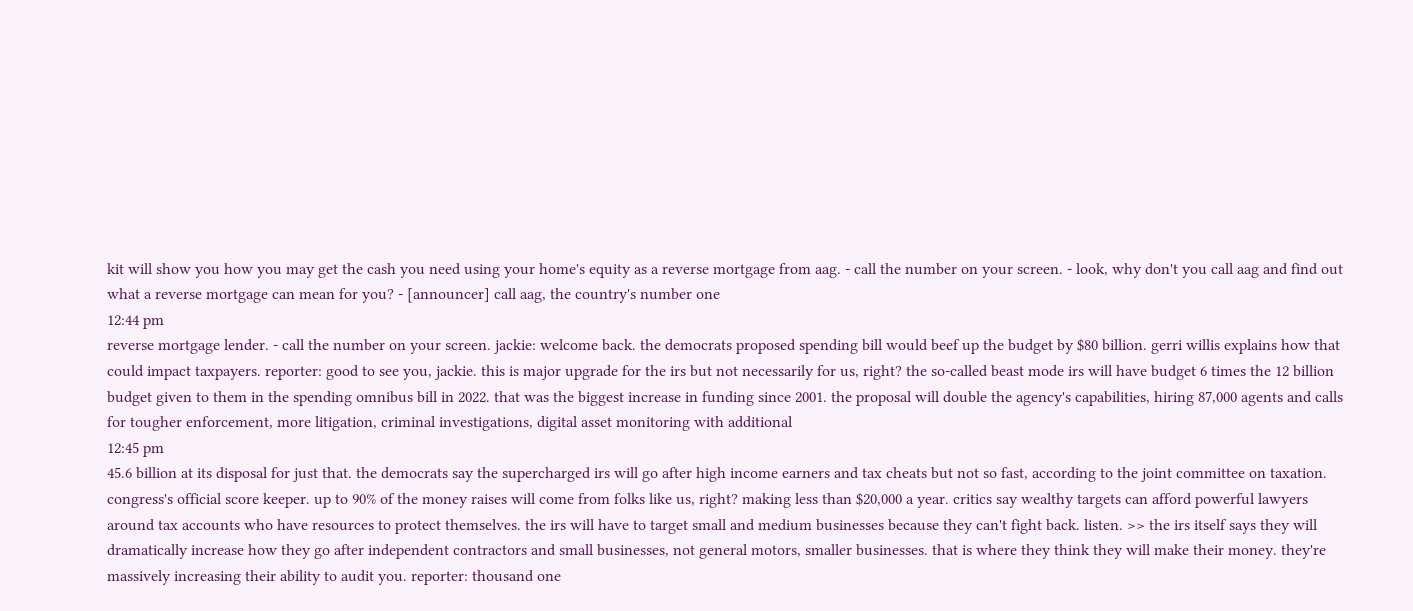kit will show you how you may get the cash you need using your home's equity as a reverse mortgage from aag. - call the number on your screen. - look, why don't you call aag and find out what a reverse mortgage can mean for you? - [announcer] call aag, the country's number one
12:44 pm
reverse mortgage lender. - call the number on your screen. jackie: welcome back. the democrats proposed spending bill would beef up the budget by $80 billion. gerri willis explains how that could impact taxpayers. reporter: good to see you, jackie. this is major upgrade for the irs but not necessarily for us, right? the so-called beast mode irs will have budget 6 times the 12 billion budget given to them in the spending omnibus bill in 2022. that was the biggest increase in funding since 2001. the proposal will double the agency's capabilities, hiring 87,000 agents and calls for tougher enforcement, more litigation, criminal investigations, digital asset monitoring with additional
12:45 pm
45.6 billion at its disposal for just that. the democrats say the supercharged irs will go after high income earners and tax cheats but not so fast, according to the joint committee on taxation. congress's official score keeper. up to 90% of the money raises will come from folks like us, right? making less than $20,000 a year. critics say wealthy targets can afford powerful lawyers around tax accounts who have resources to protect themselves. the irs will have to target small and medium businesses because they can't fight back. listen. >> the irs itself says they will dramatically increase how they go after independent contractors and small businesses, not general motors, smaller businesses. that is where they think they will make their money. they're massively increasing their ability to audit you. reporter: thousand one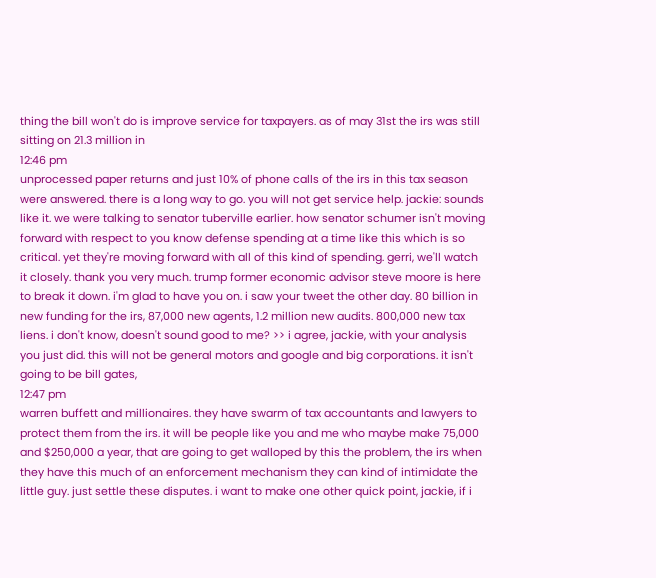thing the bill won't do is improve service for taxpayers. as of may 31st the irs was still sitting on 21.3 million in
12:46 pm
unprocessed paper returns and just 10% of phone calls of the irs in this tax season were answered. there is a long way to go. you will not get service help. jackie: sounds like it. we were talking to senator tuberville earlier. how senator schumer isn't moving forward with respect to you know defense spending at a time like this which is so critical. yet they're moving forward with all of this kind of spending. gerri, we'll watch it closely. thank you very much. trump former economic advisor steve moore is here to break it down. i'm glad to have you on. i saw your tweet the other day. 80 billion in new funding for the irs, 87,000 new agents, 1.2 million new audits. 800,000 new tax liens. i don't know, doesn't sound good to me? >> i agree, jackie, with your analysis you just did. this will not be general motors and google and big corporations. it isn't going to be bill gates,
12:47 pm
warren buffett and millionaires. they have swarm of tax accountants and lawyers to protect them from the irs. it will be people like you and me who maybe make 75,000 and $250,000 a year, that are going to get walloped by this the problem, the irs when they have this much of an enforcement mechanism they can kind of intimidate the little guy. just settle these disputes. i want to make one other quick point, jackie, if i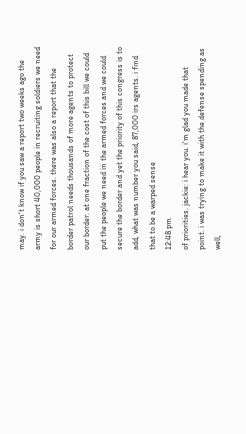may. i don't know if you saw a report two weeks ago the army is short 40,000 people in recruiting soldiers we need for our armed forces. there was also a report that the border patrol needs thousands of more agents to protect our border. at one fraction of the cost of this bill we could put the people we need in the armed forces and we could secure the border and yet the priority of this congress is to add, what was number you said, 87,000 irs agents. i find that to be a warped sense
12:48 pm
of priorities. jackie: i hear you. i'm glad you made that point. i was trying to make it with the defense spending as well,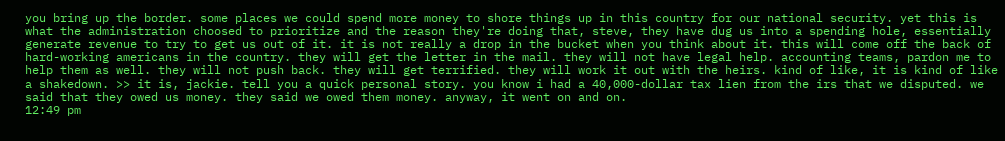you bring up the border. some places we could spend more money to shore things up in this country for our national security. yet this is what the administration choosed to prioritize and the reason they're doing that, steve, they have dug us into a spending hole, essentially generate revenue to try to get us out of it. it is not really a drop in the bucket when you think about it. this will come off the back of hard-working americans in the country. they will get the letter in the mail. they will not have legal help. accounting teams, pardon me to help them as well. they will not push back. they will get terrified. they will work it out with the heirs. kind of like, it is kind of like a shakedown. >> it is, jackie. tell you a quick personal story. you know i had a 40,000-dollar tax lien from the irs that we disputed. we said that they owed us money. they said we owed them money. anyway, it went on and on.
12:49 pm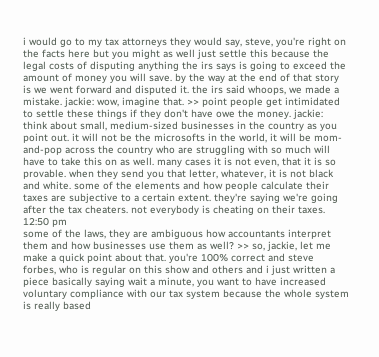i would go to my tax attorneys they would say, steve, you're right on the facts here but you might as well just settle this because the legal costs of disputing anything the irs says is going to exceed the amount of money you will save. by the way at the end of that story is we went forward and disputed it. the irs said whoops, we made a mistake. jackie: wow, imagine that. >> point people get intimidated to settle these things if they don't have owe the money. jackie: think about small, medium-sized businesses in the country as you point out. it will not be the microsofts in the world, it will be mom-and-pop across the country who are struggling with so much will have to take this on as well. many cases it is not even, that it is so provable. when they send you that letter, whatever, it is not black and white. some of the elements and how people calculate their taxes are subjective to a certain extent. they're saying we're going after the tax cheaters. not everybody is cheating on their taxes.
12:50 pm
some of the laws, they are ambiguous how accountants interpret them and how businesses use them as well? >> so, jackie, let me make a quick point about that. you're 100% correct and steve forbes, who is regular on this show and others and i just written a piece basically saying wait a minute, you want to have increased voluntary compliance with our tax system because the whole system is really based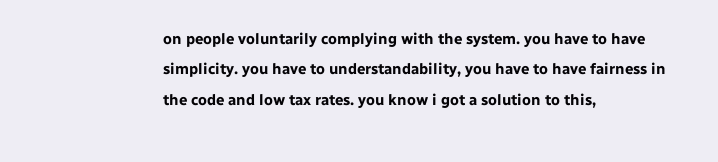on people voluntarily complying with the system. you have to have simplicity. you have to understandability, you have to have fairness in the code and low tax rates. you know i got a solution to this,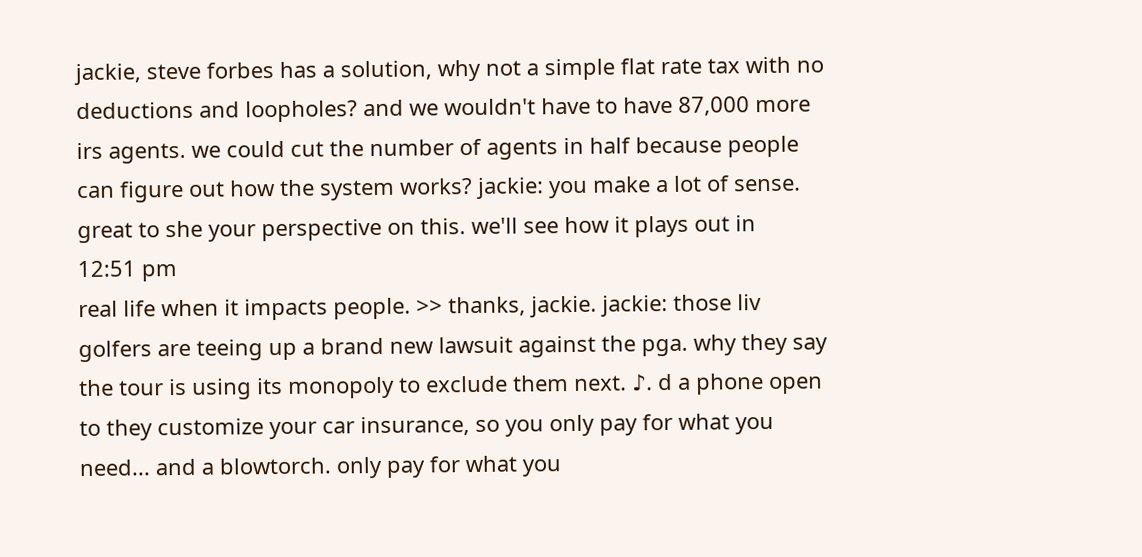jackie, steve forbes has a solution, why not a simple flat rate tax with no deductions and loopholes? and we wouldn't have to have 87,000 more irs agents. we could cut the number of agents in half because people can figure out how the system works? jackie: you make a lot of sense. great to she your perspective on this. we'll see how it plays out in
12:51 pm
real life when it impacts people. >> thanks, jackie. jackie: those liv golfers are teeing up a brand new lawsuit against the pga. why they say the tour is using its monopoly to exclude them next. ♪. d a phone open to they customize your car insurance, so you only pay for what you need... and a blowtorch. only pay for what you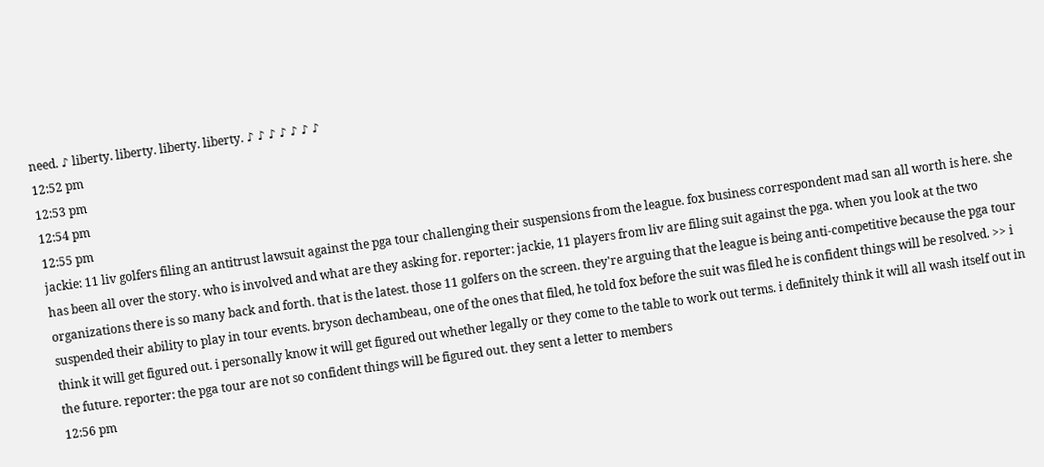need. ♪ liberty. liberty. liberty. liberty. ♪ ♪ ♪ ♪ ♪ ♪ ♪
12:52 pm
12:53 pm
12:54 pm
12:55 pm
jackie: 11 liv golfers filing an antitrust lawsuit against the pga tour challenging their suspensions from the league. fox business correspondent mad san all worth is here. she has been all over the story. who is involved and what are they asking for. reporter: jackie, 11 players from liv are filing suit against the pga. when you look at the two organizations there is so many back and forth. that is the latest. those 11 golfers on the screen. they're arguing that the league is being anti-competitive because the pga tour suspended their ability to play in tour events. bryson dechambeau, one of the ones that filed, he told fox before the suit was filed he is confident things will be resolved. >> i think it will get figured out. i personally know it will get figured out whether legally or they come to the table to work out terms. i definitely think it will all wash itself out in the future. reporter: the pga tour are not so confident things will be figured out. they sent a letter to members
12:56 pm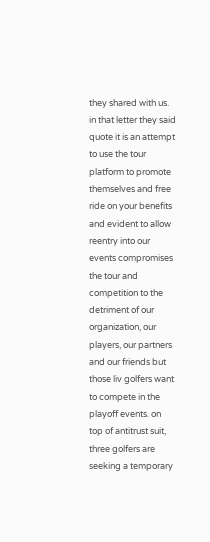they shared with us. in that letter they said quote it is an attempt to use the tour platform to promote themselves and free ride on your benefits and evident to allow reentry into our events compromises the tour and competition to the detriment of our organization, our players, our partners and our friends but those liv golfers want to compete in the playoff events. on top of antitrust suit, three golfers are seeking a temporary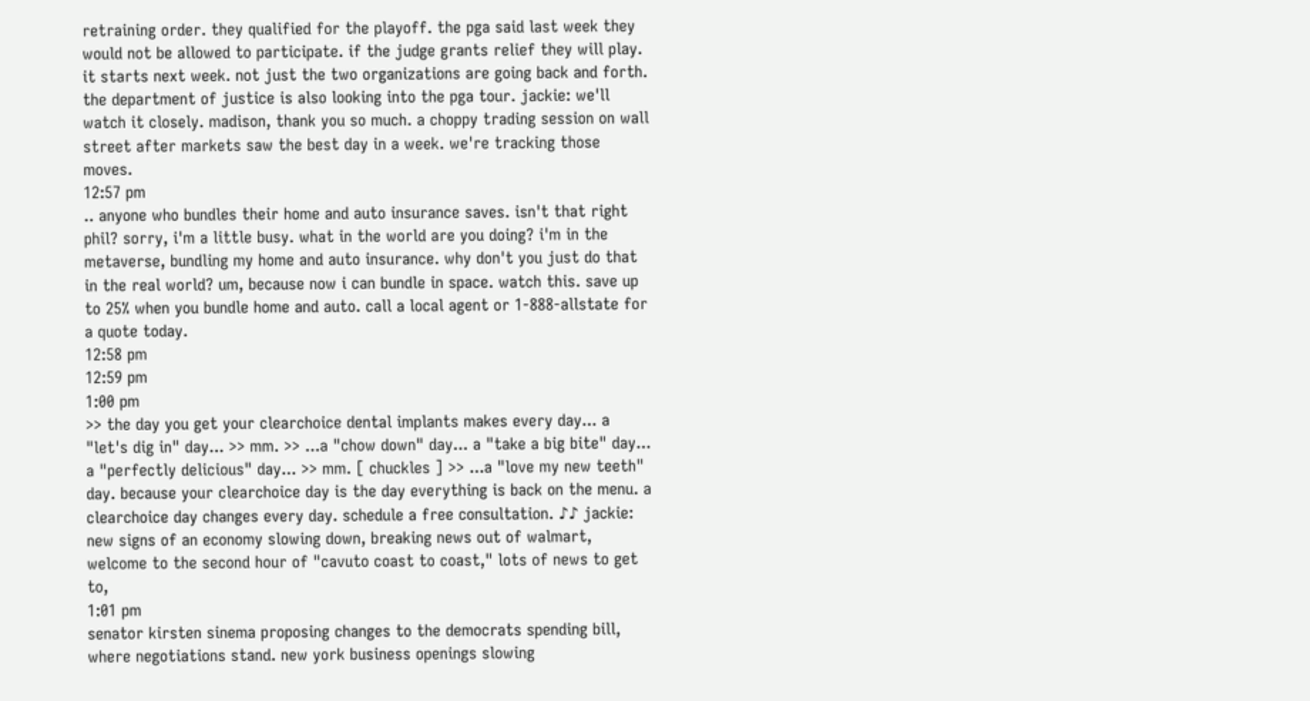retraining order. they qualified for the playoff. the pga said last week they would not be allowed to participate. if the judge grants relief they will play. it starts next week. not just the two organizations are going back and forth. the department of justice is also looking into the pga tour. jackie: we'll watch it closely. madison, thank you so much. a choppy trading session on wall street after markets saw the best day in a week. we're tracking those moves.
12:57 pm
.. anyone who bundles their home and auto insurance saves. isn't that right phil? sorry, i'm a little busy. what in the world are you doing? i'm in the metaverse, bundling my home and auto insurance. why don't you just do that in the real world? um, because now i can bundle in space. watch this. save up to 25% when you bundle home and auto. call a local agent or 1-888-allstate for a quote today.
12:58 pm
12:59 pm
1:00 pm
>> the day you get your clearchoice dental implants makes every day... a "let's dig in" day... >> mm. >> ...a "chow down" day... a "take a big bite" day... a "perfectly delicious" day... >> mm. [ chuckles ] >> ...a "love my new teeth" day. because your clearchoice day is the day everything is back on the menu. a clearchoice day changes every day. schedule a free consultation. ♪♪ jackie: new signs of an economy slowing down, breaking news out of walmart, welcome to the second hour of "cavuto coast to coast," lots of news to get to,
1:01 pm
senator kirsten sinema proposing changes to the democrats spending bill, where negotiations stand. new york business openings slowing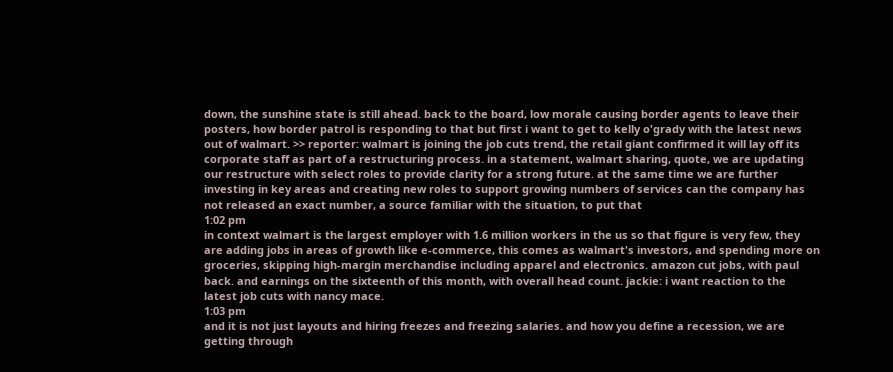down, the sunshine state is still ahead. back to the board, low morale causing border agents to leave their posters, how border patrol is responding to that but first i want to get to kelly o'grady with the latest news out of walmart. >> reporter: walmart is joining the job cuts trend, the retail giant confirmed it will lay off its corporate staff as part of a restructuring process. in a statement, walmart sharing, quote, we are updating our restructure with select roles to provide clarity for a strong future. at the same time we are further investing in key areas and creating new roles to support growing numbers of services can the company has not released an exact number, a source familiar with the situation, to put that
1:02 pm
in context walmart is the largest employer with 1.6 million workers in the us so that figure is very few, they are adding jobs in areas of growth like e-commerce, this comes as walmart's investors, and spending more on groceries, skipping high-margin merchandise including apparel and electronics. amazon cut jobs, with paul back. and earnings on the sixteenth of this month, with overall head count. jackie: i want reaction to the latest job cuts with nancy mace.
1:03 pm
and it is not just layouts and hiring freezes and freezing salaries. and how you define a recession, we are getting through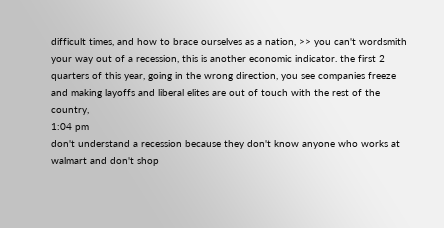difficult times, and how to brace ourselves as a nation, >> you can't wordsmith your way out of a recession, this is another economic indicator. the first 2 quarters of this year, going in the wrong direction, you see companies freeze and making layoffs and liberal elites are out of touch with the rest of the country,
1:04 pm
don't understand a recession because they don't know anyone who works at walmart and don't shop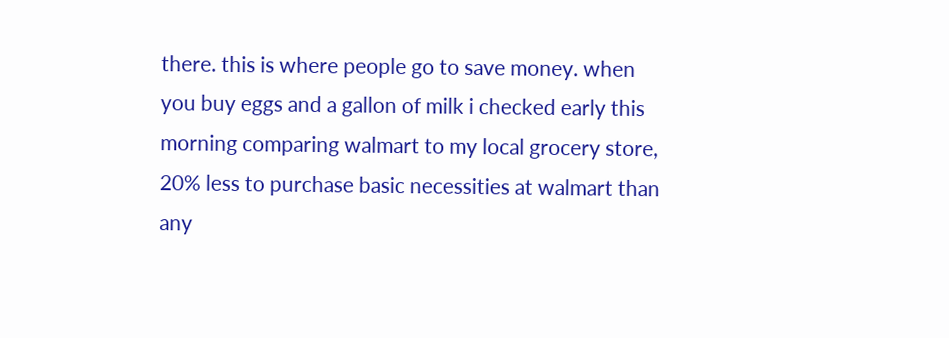there. this is where people go to save money. when you buy eggs and a gallon of milk i checked early this morning comparing walmart to my local grocery store, 20% less to purchase basic necessities at walmart than any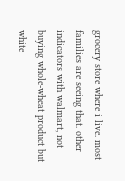grocery store where i live. most families are seeing that. other indicators with walmart, not buying whole-wheat product but white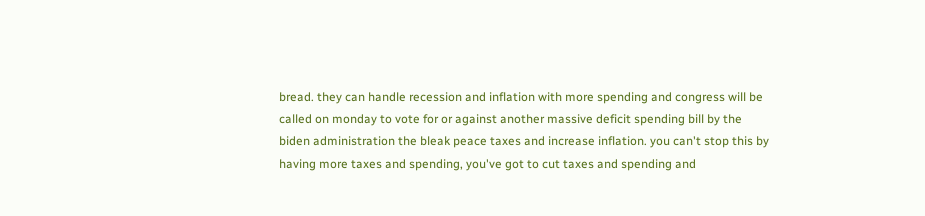bread. they can handle recession and inflation with more spending and congress will be called on monday to vote for or against another massive deficit spending bill by the biden administration the bleak peace taxes and increase inflation. you can't stop this by having more taxes and spending, you've got to cut taxes and spending and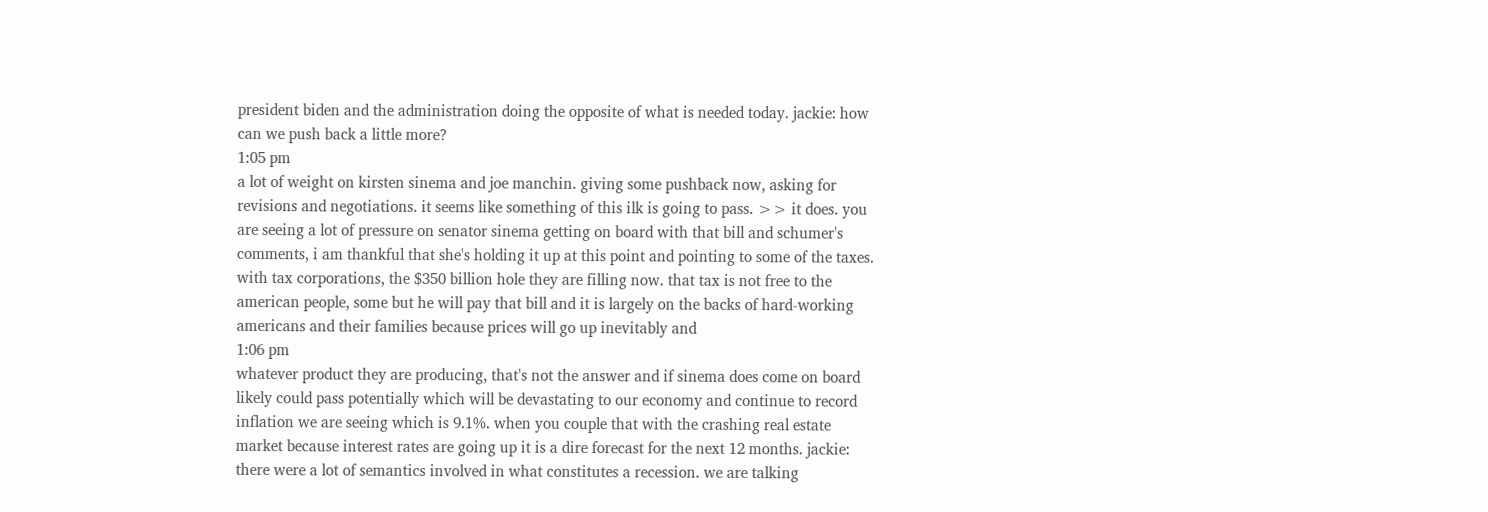president biden and the administration doing the opposite of what is needed today. jackie: how can we push back a little more?
1:05 pm
a lot of weight on kirsten sinema and joe manchin. giving some pushback now, asking for revisions and negotiations. it seems like something of this ilk is going to pass. >> it does. you are seeing a lot of pressure on senator sinema getting on board with that bill and schumer's comments, i am thankful that she's holding it up at this point and pointing to some of the taxes. with tax corporations, the $350 billion hole they are filling now. that tax is not free to the american people, some but he will pay that bill and it is largely on the backs of hard-working americans and their families because prices will go up inevitably and
1:06 pm
whatever product they are producing, that's not the answer and if sinema does come on board likely could pass potentially which will be devastating to our economy and continue to record inflation we are seeing which is 9.1%. when you couple that with the crashing real estate market because interest rates are going up it is a dire forecast for the next 12 months. jackie: there were a lot of semantics involved in what constitutes a recession. we are talking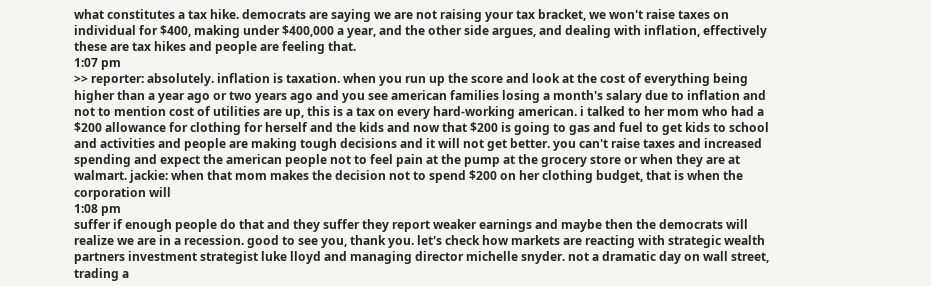what constitutes a tax hike. democrats are saying we are not raising your tax bracket, we won't raise taxes on individual for $400, making under $400,000 a year, and the other side argues, and dealing with inflation, effectively these are tax hikes and people are feeling that.
1:07 pm
>> reporter: absolutely. inflation is taxation. when you run up the score and look at the cost of everything being higher than a year ago or two years ago and you see american families losing a month's salary due to inflation and not to mention cost of utilities are up, this is a tax on every hard-working american. i talked to her mom who had a $200 allowance for clothing for herself and the kids and now that $200 is going to gas and fuel to get kids to school and activities and people are making tough decisions and it will not get better. you can't raise taxes and increased spending and expect the american people not to feel pain at the pump at the grocery store or when they are at walmart. jackie: when that mom makes the decision not to spend $200 on her clothing budget, that is when the corporation will
1:08 pm
suffer if enough people do that and they suffer they report weaker earnings and maybe then the democrats will realize we are in a recession. good to see you, thank you. let's check how markets are reacting with strategic wealth partners investment strategist luke lloyd and managing director michelle snyder. not a dramatic day on wall street, trading a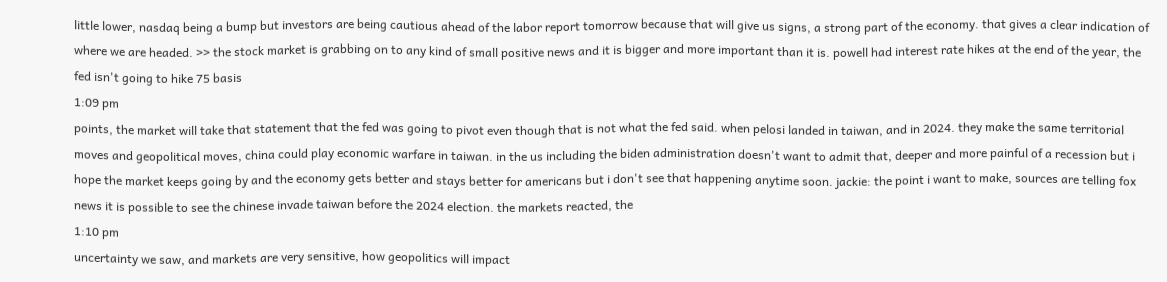little lower, nasdaq being a bump but investors are being cautious ahead of the labor report tomorrow because that will give us signs, a strong part of the economy. that gives a clear indication of where we are headed. >> the stock market is grabbing on to any kind of small positive news and it is bigger and more important than it is. powell had interest rate hikes at the end of the year, the fed isn't going to hike 75 basis
1:09 pm
points, the market will take that statement that the fed was going to pivot even though that is not what the fed said. when pelosi landed in taiwan, and in 2024. they make the same territorial moves and geopolitical moves, china could play economic warfare in taiwan. in the us including the biden administration doesn't want to admit that, deeper and more painful of a recession but i hope the market keeps going by and the economy gets better and stays better for americans but i don't see that happening anytime soon. jackie: the point i want to make, sources are telling fox news it is possible to see the chinese invade taiwan before the 2024 election. the markets reacted, the
1:10 pm
uncertainty we saw, and markets are very sensitive, how geopolitics will impact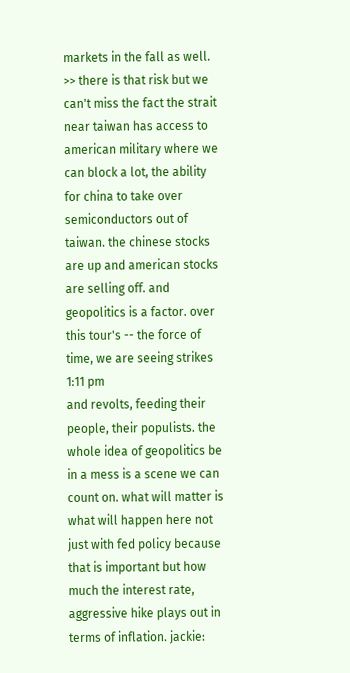markets in the fall as well. >> there is that risk but we can't miss the fact the strait near taiwan has access to american military where we can block a lot, the ability for china to take over semiconductors out of taiwan. the chinese stocks are up and american stocks are selling off. and geopolitics is a factor. over this tour's -- the force of time, we are seeing strikes
1:11 pm
and revolts, feeding their people, their populists. the whole idea of geopolitics be in a mess is a scene we can count on. what will matter is what will happen here not just with fed policy because that is important but how much the interest rate, aggressive hike plays out in terms of inflation. jackie: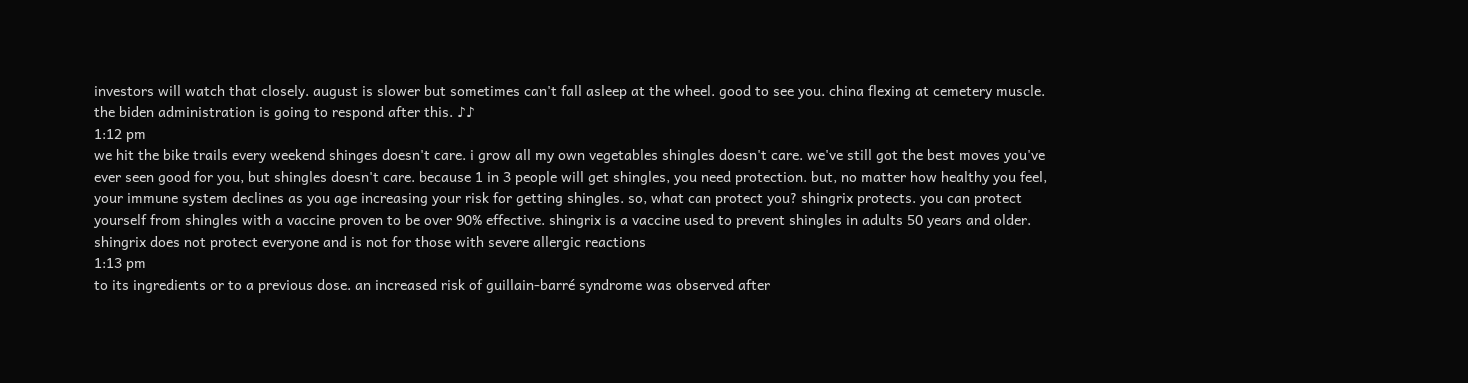investors will watch that closely. august is slower but sometimes can't fall asleep at the wheel. good to see you. china flexing at cemetery muscle. the biden administration is going to respond after this. ♪♪
1:12 pm
we hit the bike trails every weekend shinges doesn't care. i grow all my own vegetables shingles doesn't care. we've still got the best moves you've ever seen good for you, but shingles doesn't care. because 1 in 3 people will get shingles, you need protection. but, no matter how healthy you feel, your immune system declines as you age increasing your risk for getting shingles. so, what can protect you? shingrix protects. you can protect yourself from shingles with a vaccine proven to be over 90% effective. shingrix is a vaccine used to prevent shingles in adults 50 years and older. shingrix does not protect everyone and is not for those with severe allergic reactions
1:13 pm
to its ingredients or to a previous dose. an increased risk of guillain-barré syndrome was observed after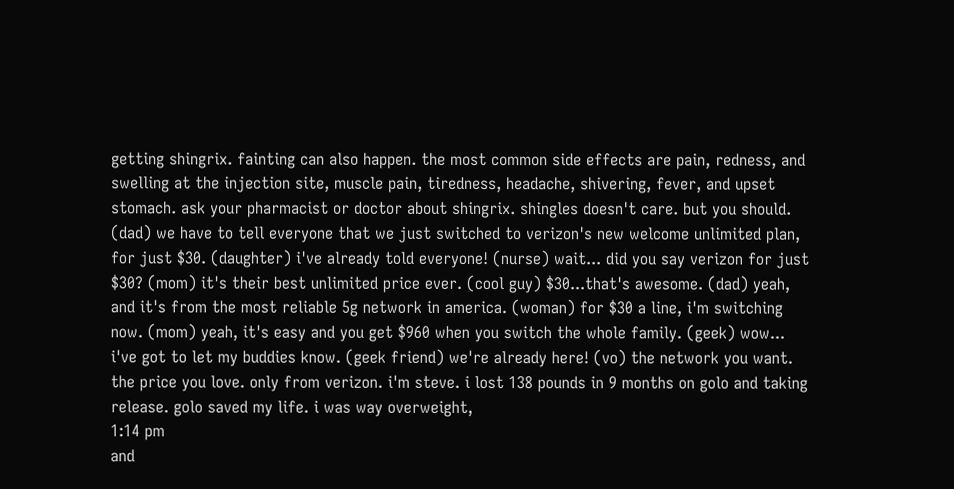getting shingrix. fainting can also happen. the most common side effects are pain, redness, and swelling at the injection site, muscle pain, tiredness, headache, shivering, fever, and upset stomach. ask your pharmacist or doctor about shingrix. shingles doesn't care. but you should. (dad) we have to tell everyone that we just switched to verizon's new welcome unlimited plan, for just $30. (daughter) i've already told everyone! (nurse) wait... did you say verizon for just $30? (mom) it's their best unlimited price ever. (cool guy) $30...that's awesome. (dad) yeah, and it's from the most reliable 5g network in america. (woman) for $30 a line, i'm switching now. (mom) yeah, it's easy and you get $960 when you switch the whole family. (geek) wow... i've got to let my buddies know. (geek friend) we're already here! (vo) the network you want. the price you love. only from verizon. i'm steve. i lost 138 pounds in 9 months on golo and taking release. golo saved my life. i was way overweight,
1:14 pm
and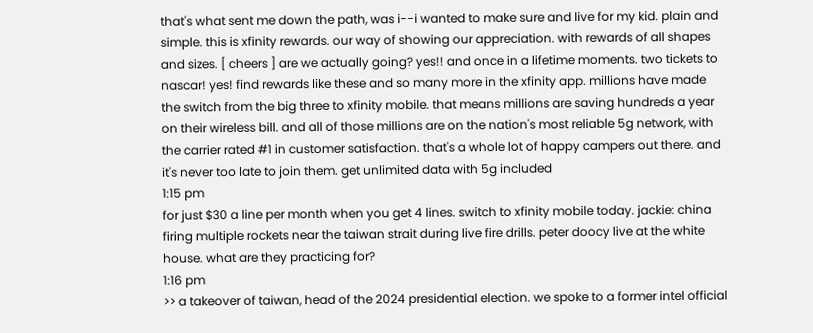that's what sent me down the path, was i--i wanted to make sure and live for my kid. plain and simple. this is xfinity rewards. our way of showing our appreciation. with rewards of all shapes and sizes. [ cheers ] are we actually going? yes!! and once in a lifetime moments. two tickets to nascar! yes! find rewards like these and so many more in the xfinity app. millions have made the switch from the big three to xfinity mobile. that means millions are saving hundreds a year on their wireless bill. and all of those millions are on the nation's most reliable 5g network, with the carrier rated #1 in customer satisfaction. that's a whole lot of happy campers out there. and it's never too late to join them. get unlimited data with 5g included
1:15 pm
for just $30 a line per month when you get 4 lines. switch to xfinity mobile today. jackie: china firing multiple rockets near the taiwan strait during live fire drills. peter doocy live at the white house. what are they practicing for?
1:16 pm
>> a takeover of taiwan, head of the 2024 presidential election. we spoke to a former intel official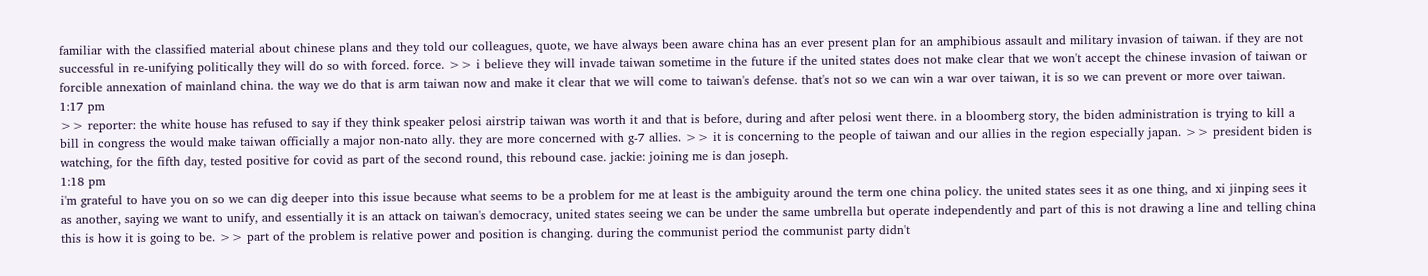familiar with the classified material about chinese plans and they told our colleagues, quote, we have always been aware china has an ever present plan for an amphibious assault and military invasion of taiwan. if they are not successful in re-unifying politically they will do so with forced. force. >> i believe they will invade taiwan sometime in the future if the united states does not make clear that we won't accept the chinese invasion of taiwan or forcible annexation of mainland china. the way we do that is arm taiwan now and make it clear that we will come to taiwan's defense. that's not so we can win a war over taiwan, it is so we can prevent or more over taiwan.
1:17 pm
>> reporter: the white house has refused to say if they think speaker pelosi airstrip taiwan was worth it and that is before, during and after pelosi went there. in a bloomberg story, the biden administration is trying to kill a bill in congress the would make taiwan officially a major non-nato ally. they are more concerned with g-7 allies. >> it is concerning to the people of taiwan and our allies in the region especially japan. >> president biden is watching, for the fifth day, tested positive for covid as part of the second round, this rebound case. jackie: joining me is dan joseph.
1:18 pm
i'm grateful to have you on so we can dig deeper into this issue because what seems to be a problem for me at least is the ambiguity around the term one china policy. the united states sees it as one thing, and xi jinping sees it as another, saying we want to unify, and essentially it is an attack on taiwan's democracy, united states seeing we can be under the same umbrella but operate independently and part of this is not drawing a line and telling china this is how it is going to be. >> part of the problem is relative power and position is changing. during the communist period the communist party didn't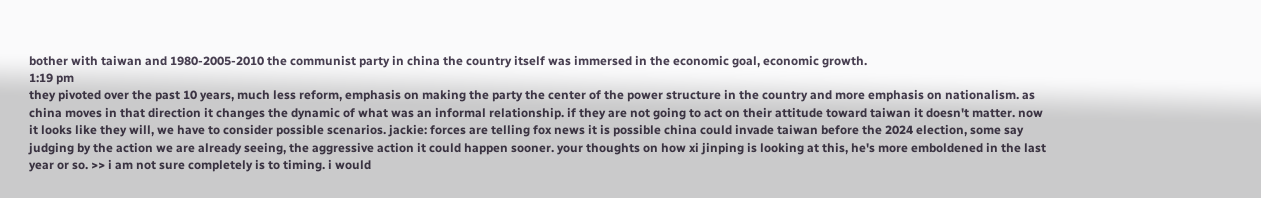bother with taiwan and 1980-2005-2010 the communist party in china the country itself was immersed in the economic goal, economic growth.
1:19 pm
they pivoted over the past 10 years, much less reform, emphasis on making the party the center of the power structure in the country and more emphasis on nationalism. as china moves in that direction it changes the dynamic of what was an informal relationship. if they are not going to act on their attitude toward taiwan it doesn't matter. now it looks like they will, we have to consider possible scenarios. jackie: forces are telling fox news it is possible china could invade taiwan before the 2024 election, some say judging by the action we are already seeing, the aggressive action it could happen sooner. your thoughts on how xi jinping is looking at this, he's more emboldened in the last year or so. >> i am not sure completely is to timing. i would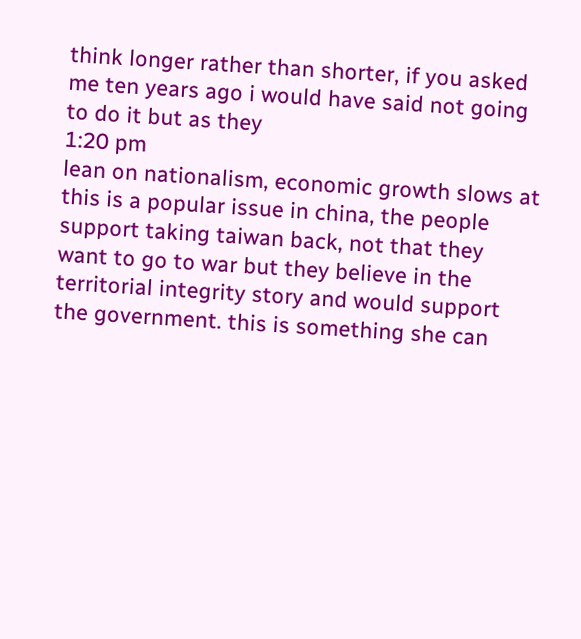think longer rather than shorter, if you asked me ten years ago i would have said not going to do it but as they
1:20 pm
lean on nationalism, economic growth slows at this is a popular issue in china, the people support taking taiwan back, not that they want to go to war but they believe in the territorial integrity story and would support the government. this is something she can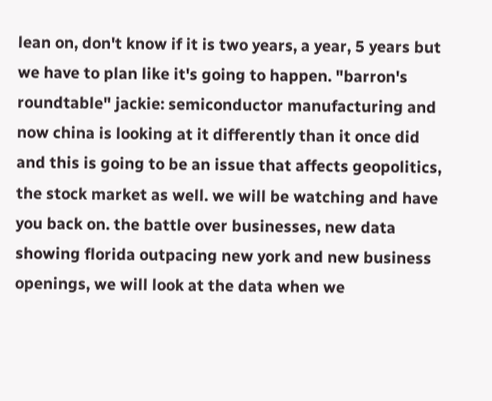lean on, don't know if it is two years, a year, 5 years but we have to plan like it's going to happen. "barron's roundtable" jackie: semiconductor manufacturing and now china is looking at it differently than it once did and this is going to be an issue that affects geopolitics, the stock market as well. we will be watching and have you back on. the battle over businesses, new data showing florida outpacing new york and new business openings, we will look at the data when we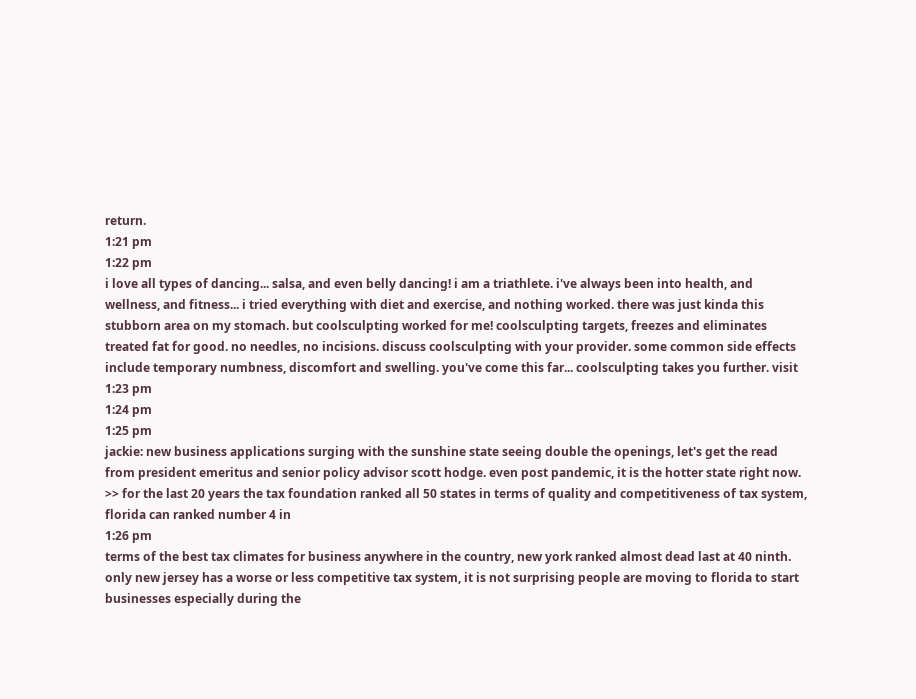return.
1:21 pm
1:22 pm
i love all types of dancing... salsa, and even belly dancing! i am a triathlete. i've always been into health, and wellness, and fitness... i tried everything with diet and exercise, and nothing worked. there was just kinda this stubborn area on my stomach. but coolsculpting worked for me! coolsculpting targets, freezes and eliminates treated fat for good. no needles, no incisions. discuss coolsculpting with your provider. some common side effects include temporary numbness, discomfort and swelling. you've come this far... coolsculpting takes you further. visit
1:23 pm
1:24 pm
1:25 pm
jackie: new business applications surging with the sunshine state seeing double the openings, let's get the read from president emeritus and senior policy advisor scott hodge. even post pandemic, it is the hotter state right now. >> for the last 20 years the tax foundation ranked all 50 states in terms of quality and competitiveness of tax system, florida can ranked number 4 in
1:26 pm
terms of the best tax climates for business anywhere in the country, new york ranked almost dead last at 40 ninth. only new jersey has a worse or less competitive tax system, it is not surprising people are moving to florida to start businesses especially during the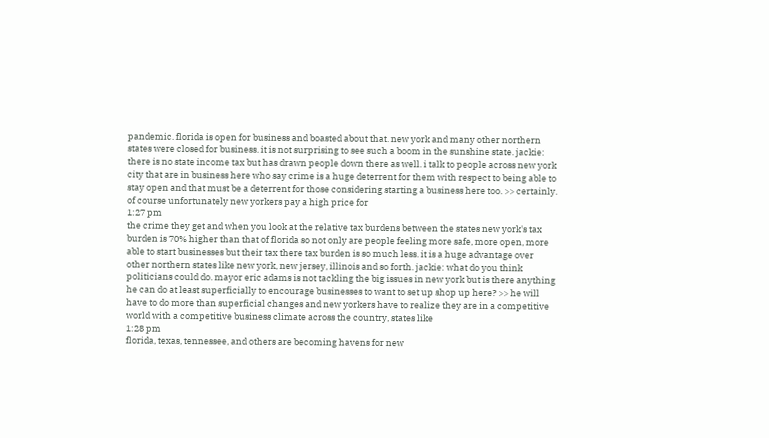pandemic. florida is open for business and boasted about that. new york and many other northern states were closed for business. it is not surprising to see such a boom in the sunshine state. jackie: there is no state income tax but has drawn people down there as well. i talk to people across new york city that are in business here who say crime is a huge deterrent for them with respect to being able to stay open and that must be a deterrent for those considering starting a business here too. >> certainly. of course unfortunately new yorkers pay a high price for
1:27 pm
the crime they get and when you look at the relative tax burdens between the states new york's tax burden is 70% higher than that of florida so not only are people feeling more safe, more open, more able to start businesses but their tax there tax burden is so much less. it is a huge advantage over other northern states like new york, new jersey, illinois and so forth. jackie: what do you think politicians could do. mayor eric adams is not tackling the big issues in new york but is there anything he can do at least superficially to encourage businesses to want to set up shop up here? >> he will have to do more than superficial changes and new yorkers have to realize they are in a competitive world with a competitive business climate across the country, states like
1:28 pm
florida, texas, tennessee, and others are becoming havens for new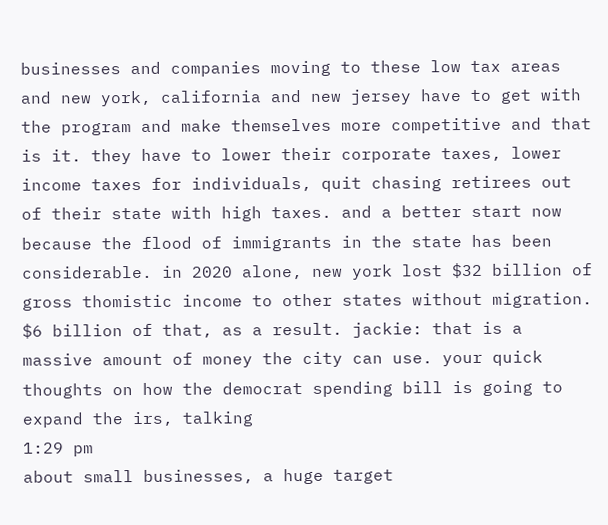businesses and companies moving to these low tax areas and new york, california and new jersey have to get with the program and make themselves more competitive and that is it. they have to lower their corporate taxes, lower income taxes for individuals, quit chasing retirees out of their state with high taxes. and a better start now because the flood of immigrants in the state has been considerable. in 2020 alone, new york lost $32 billion of gross thomistic income to other states without migration. $6 billion of that, as a result. jackie: that is a massive amount of money the city can use. your quick thoughts on how the democrat spending bill is going to expand the irs, talking
1:29 pm
about small businesses, a huge target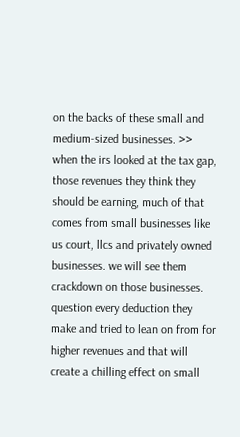on the backs of these small and medium-sized businesses. >> when the irs looked at the tax gap, those revenues they think they should be earning, much of that comes from small businesses like us court, llcs and privately owned businesses. we will see them crackdown on those businesses. question every deduction they make and tried to lean on from for higher revenues and that will create a chilling effect on small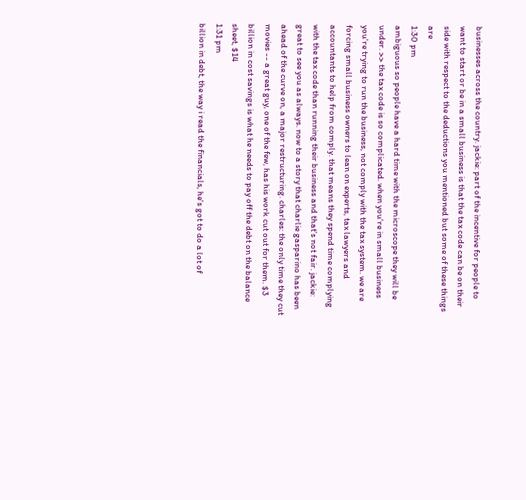businesses across the country. jackie: part of the incentive for people to want to start or be in a small business is that the tax code can be on their side with respect to the deductions you mentioned but some of these things are
1:30 pm
ambiguous so people have a hard time with the microscope they will be under. >> the tax code is so complicated. when you're in small business you're trying to run the business, not comply with the tax system. we are forcing small business owners to lean on experts, tax lawyers and accountants to help from comply. that means they spend time complying with the tax code than running their business and that's not fair. jackie: great to see you as always. now to a story that charlie gasparino has been ahead of the curve on, a major restructuring. charles: the only time they cut movies -- a great guy, one of the few, has his work cut out for them. $3 billion in cost savings is what he needs to pay off the debt on the balance sheet, $14
1:31 pm
billion in debt, the way i read the financials, he's got to do a lot of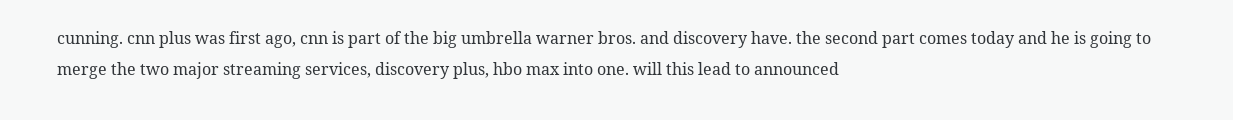cunning. cnn plus was first ago, cnn is part of the big umbrella warner bros. and discovery have. the second part comes today and he is going to merge the two major streaming services, discovery plus, hbo max into one. will this lead to announced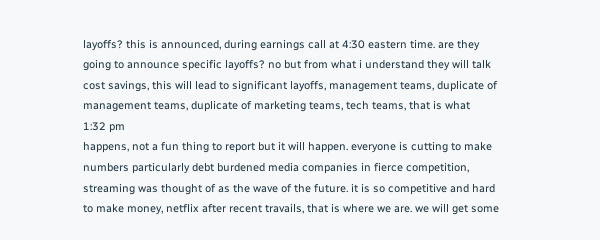layoffs? this is announced, during earnings call at 4:30 eastern time. are they going to announce specific layoffs? no but from what i understand they will talk cost savings, this will lead to significant layoffs, management teams, duplicate of management teams, duplicate of marketing teams, tech teams, that is what
1:32 pm
happens, not a fun thing to report but it will happen. everyone is cutting to make numbers particularly debt burdened media companies in fierce competition, streaming was thought of as the wave of the future. it is so competitive and hard to make money, netflix after recent travails, that is where we are. we will get some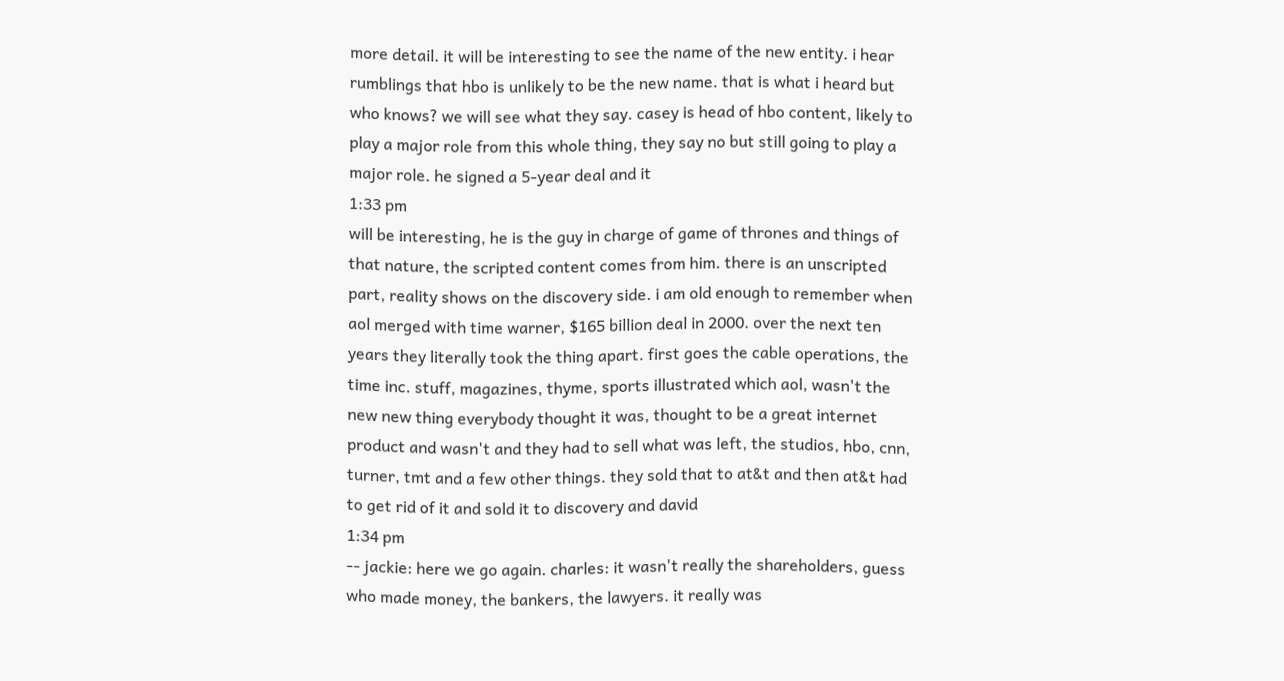more detail. it will be interesting to see the name of the new entity. i hear rumblings that hbo is unlikely to be the new name. that is what i heard but who knows? we will see what they say. casey is head of hbo content, likely to play a major role from this whole thing, they say no but still going to play a major role. he signed a 5-year deal and it
1:33 pm
will be interesting, he is the guy in charge of game of thrones and things of that nature, the scripted content comes from him. there is an unscripted part, reality shows on the discovery side. i am old enough to remember when aol merged with time warner, $165 billion deal in 2000. over the next ten years they literally took the thing apart. first goes the cable operations, the time inc. stuff, magazines, thyme, sports illustrated which aol, wasn't the new new thing everybody thought it was, thought to be a great internet product and wasn't and they had to sell what was left, the studios, hbo, cnn, turner, tmt and a few other things. they sold that to at&t and then at&t had to get rid of it and sold it to discovery and david
1:34 pm
-- jackie: here we go again. charles: it wasn't really the shareholders, guess who made money, the bankers, the lawyers. it really was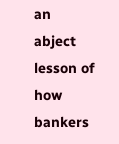an abject lesson of how bankers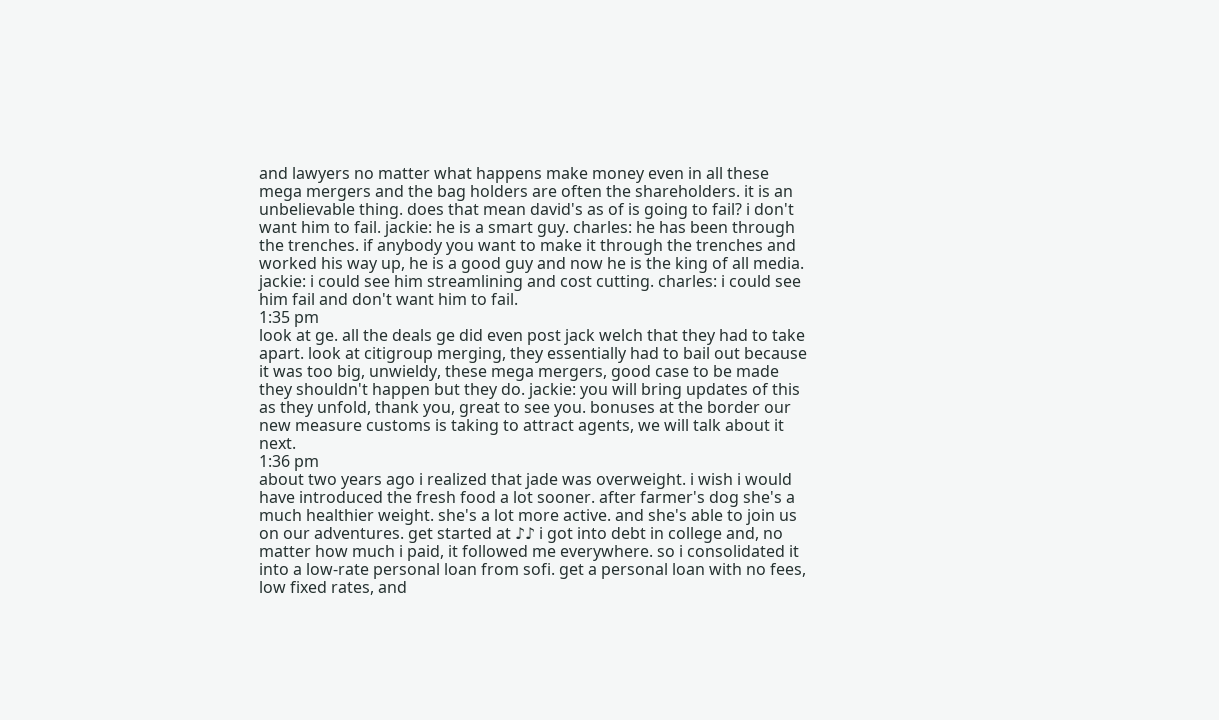and lawyers no matter what happens make money even in all these mega mergers and the bag holders are often the shareholders. it is an unbelievable thing. does that mean david's as of is going to fail? i don't want him to fail. jackie: he is a smart guy. charles: he has been through the trenches. if anybody you want to make it through the trenches and worked his way up, he is a good guy and now he is the king of all media. jackie: i could see him streamlining and cost cutting. charles: i could see him fail and don't want him to fail.
1:35 pm
look at ge. all the deals ge did even post jack welch that they had to take apart. look at citigroup merging, they essentially had to bail out because it was too big, unwieldy, these mega mergers, good case to be made they shouldn't happen but they do. jackie: you will bring updates of this as they unfold, thank you, great to see you. bonuses at the border our new measure customs is taking to attract agents, we will talk about it next.
1:36 pm
about two years ago i realized that jade was overweight. i wish i would have introduced the fresh food a lot sooner. after farmer's dog she's a much healthier weight. she's a lot more active. and she's able to join us on our adventures. get started at ♪♪ i got into debt in college and, no matter how much i paid, it followed me everywhere. so i consolidated it into a low-rate personal loan from sofi. get a personal loan with no fees, low fixed rates, and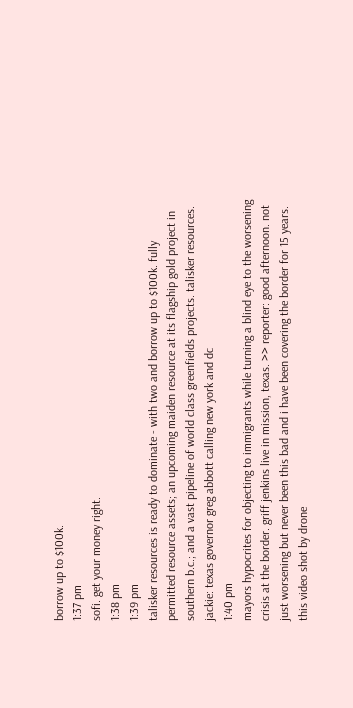borrow up to $100k.
1:37 pm
sofi. get your money right.
1:38 pm
1:39 pm
talisker resources is ready to dominate - with two and borrow up to $100k. fully permitted resource assets; an upcoming maiden resource at its flagship gold project in southern b.c.; and a vast pipeline of world class greenfields projects. talisker resources. jackie: texas governor greg abbott calling new york and dc
1:40 pm
mayors hypocrites for objecting to immigrants while turning a blind eye to the worsening crisis at the border. griff jenkins live in mission, texas. >> reporter: good afternoon. not just worsening but never been this bad and i have been covering the border for 15 years. this video shot by drone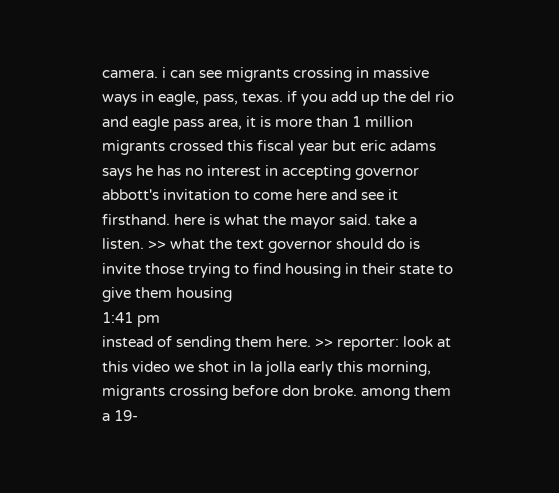camera. i can see migrants crossing in massive ways in eagle, pass, texas. if you add up the del rio and eagle pass area, it is more than 1 million migrants crossed this fiscal year but eric adams says he has no interest in accepting governor abbott's invitation to come here and see it firsthand. here is what the mayor said. take a listen. >> what the text governor should do is invite those trying to find housing in their state to give them housing
1:41 pm
instead of sending them here. >> reporter: look at this video we shot in la jolla early this morning, migrants crossing before don broke. among them a 19-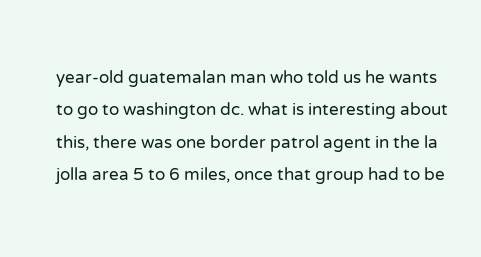year-old guatemalan man who told us he wants to go to washington dc. what is interesting about this, there was one border patrol agent in the la jolla area 5 to 6 miles, once that group had to be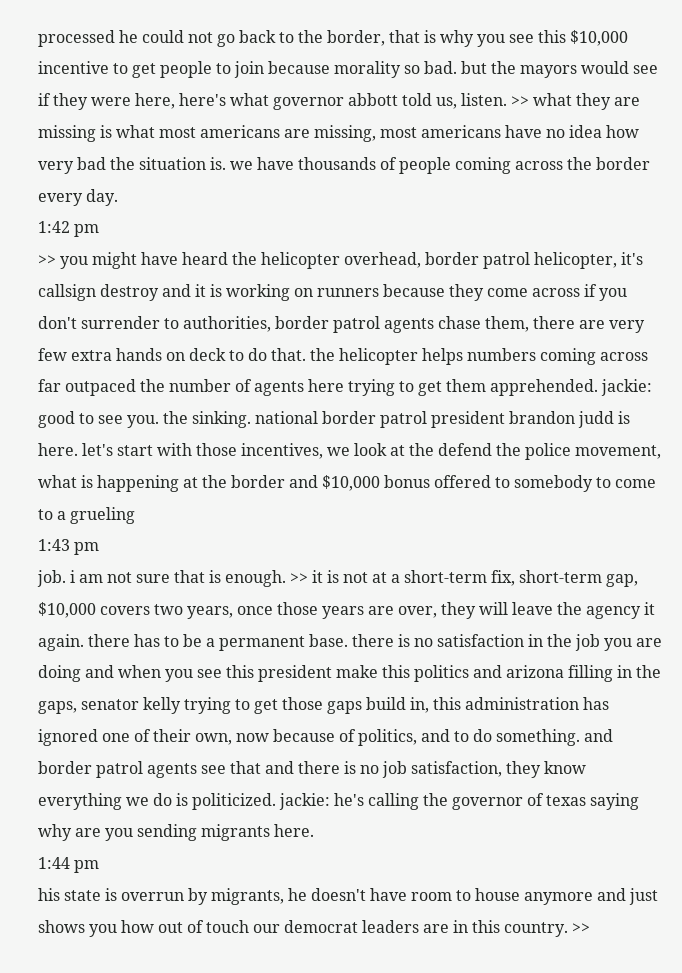processed he could not go back to the border, that is why you see this $10,000 incentive to get people to join because morality so bad. but the mayors would see if they were here, here's what governor abbott told us, listen. >> what they are missing is what most americans are missing, most americans have no idea how very bad the situation is. we have thousands of people coming across the border every day.
1:42 pm
>> you might have heard the helicopter overhead, border patrol helicopter, it's callsign destroy and it is working on runners because they come across if you don't surrender to authorities, border patrol agents chase them, there are very few extra hands on deck to do that. the helicopter helps numbers coming across far outpaced the number of agents here trying to get them apprehended. jackie: good to see you. the sinking. national border patrol president brandon judd is here. let's start with those incentives, we look at the defend the police movement, what is happening at the border and $10,000 bonus offered to somebody to come to a grueling
1:43 pm
job. i am not sure that is enough. >> it is not at a short-term fix, short-term gap, $10,000 covers two years, once those years are over, they will leave the agency it again. there has to be a permanent base. there is no satisfaction in the job you are doing and when you see this president make this politics and arizona filling in the gaps, senator kelly trying to get those gaps build in, this administration has ignored one of their own, now because of politics, and to do something. and border patrol agents see that and there is no job satisfaction, they know everything we do is politicized. jackie: he's calling the governor of texas saying why are you sending migrants here.
1:44 pm
his state is overrun by migrants, he doesn't have room to house anymore and just shows you how out of touch our democrat leaders are in this country. >>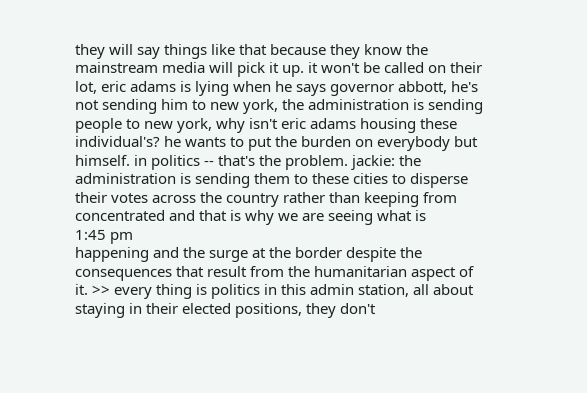they will say things like that because they know the mainstream media will pick it up. it won't be called on their lot, eric adams is lying when he says governor abbott, he's not sending him to new york, the administration is sending people to new york, why isn't eric adams housing these individual's? he wants to put the burden on everybody but himself. in politics -- that's the problem. jackie: the administration is sending them to these cities to disperse their votes across the country rather than keeping from concentrated and that is why we are seeing what is
1:45 pm
happening and the surge at the border despite the consequences that result from the humanitarian aspect of it. >> every thing is politics in this admin station, all about staying in their elected positions, they don't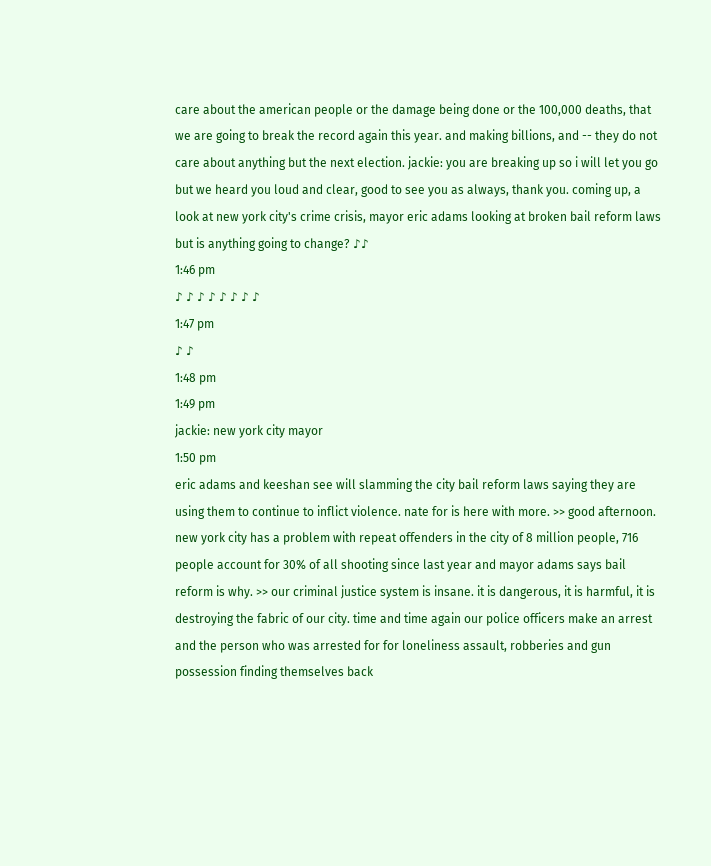care about the american people or the damage being done or the 100,000 deaths, that we are going to break the record again this year. and making billions, and -- they do not care about anything but the next election. jackie: you are breaking up so i will let you go but we heard you loud and clear, good to see you as always, thank you. coming up, a look at new york city's crime crisis, mayor eric adams looking at broken bail reform laws but is anything going to change? ♪♪
1:46 pm
♪ ♪ ♪ ♪ ♪ ♪ ♪ ♪
1:47 pm
♪ ♪
1:48 pm
1:49 pm
jackie: new york city mayor
1:50 pm
eric adams and keeshan see will slamming the city bail reform laws saying they are using them to continue to inflict violence. nate for is here with more. >> good afternoon. new york city has a problem with repeat offenders in the city of 8 million people, 716 people account for 30% of all shooting since last year and mayor adams says bail reform is why. >> our criminal justice system is insane. it is dangerous, it is harmful, it is destroying the fabric of our city. time and time again our police officers make an arrest and the person who was arrested for for loneliness assault, robberies and gun possession finding themselves back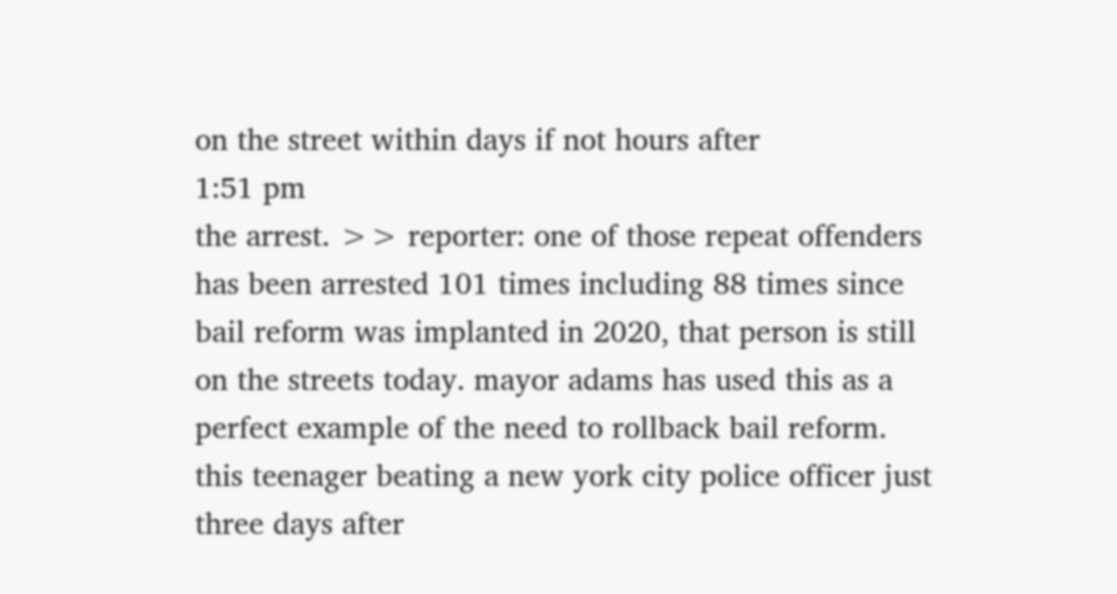on the street within days if not hours after
1:51 pm
the arrest. >> reporter: one of those repeat offenders has been arrested 101 times including 88 times since bail reform was implanted in 2020, that person is still on the streets today. mayor adams has used this as a perfect example of the need to rollback bail reform. this teenager beating a new york city police officer just three days after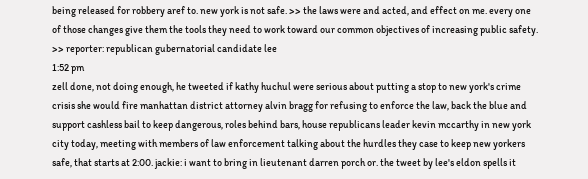being released for robbery aref to. new york is not safe. >> the laws were and acted, and effect on me. every one of those changes give them the tools they need to work toward our common objectives of increasing public safety. >> reporter: republican gubernatorial candidate lee
1:52 pm
zell done, not doing enough, he tweeted if kathy huchul were serious about putting a stop to new york's crime crisis she would fire manhattan district attorney alvin bragg for refusing to enforce the law, back the blue and support cashless bail to keep dangerous, roles behind bars, house republicans leader kevin mccarthy in new york city today, meeting with members of law enforcement talking about the hurdles they case to keep new yorkers safe, that starts at 2:00. jackie: i want to bring in lieutenant darren porch or. the tweet by lee's eldon spells it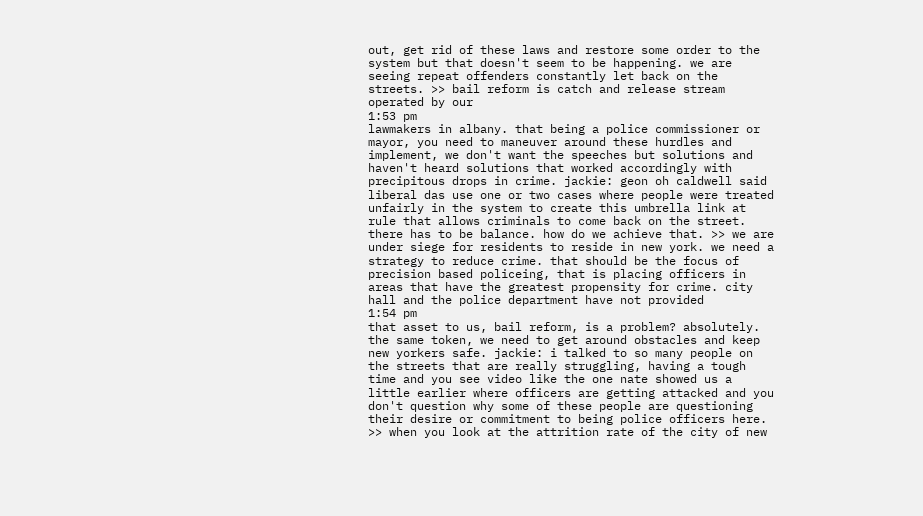out, get rid of these laws and restore some order to the system but that doesn't seem to be happening. we are seeing repeat offenders constantly let back on the streets. >> bail reform is catch and release stream operated by our
1:53 pm
lawmakers in albany. that being a police commissioner or mayor, you need to maneuver around these hurdles and implement, we don't want the speeches but solutions and haven't heard solutions that worked accordingly with precipitous drops in crime. jackie: geon oh caldwell said liberal das use one or two cases where people were treated unfairly in the system to create this umbrella link at rule that allows criminals to come back on the street. there has to be balance. how do we achieve that. >> we are under siege for residents to reside in new york. we need a strategy to reduce crime. that should be the focus of precision based policeing, that is placing officers in areas that have the greatest propensity for crime. city hall and the police department have not provided
1:54 pm
that asset to us, bail reform, is a problem? absolutely. the same token, we need to get around obstacles and keep new yorkers safe. jackie: i talked to so many people on the streets that are really struggling, having a tough time and you see video like the one nate showed us a little earlier where officers are getting attacked and you don't question why some of these people are questioning their desire or commitment to being police officers here. >> when you look at the attrition rate of the city of new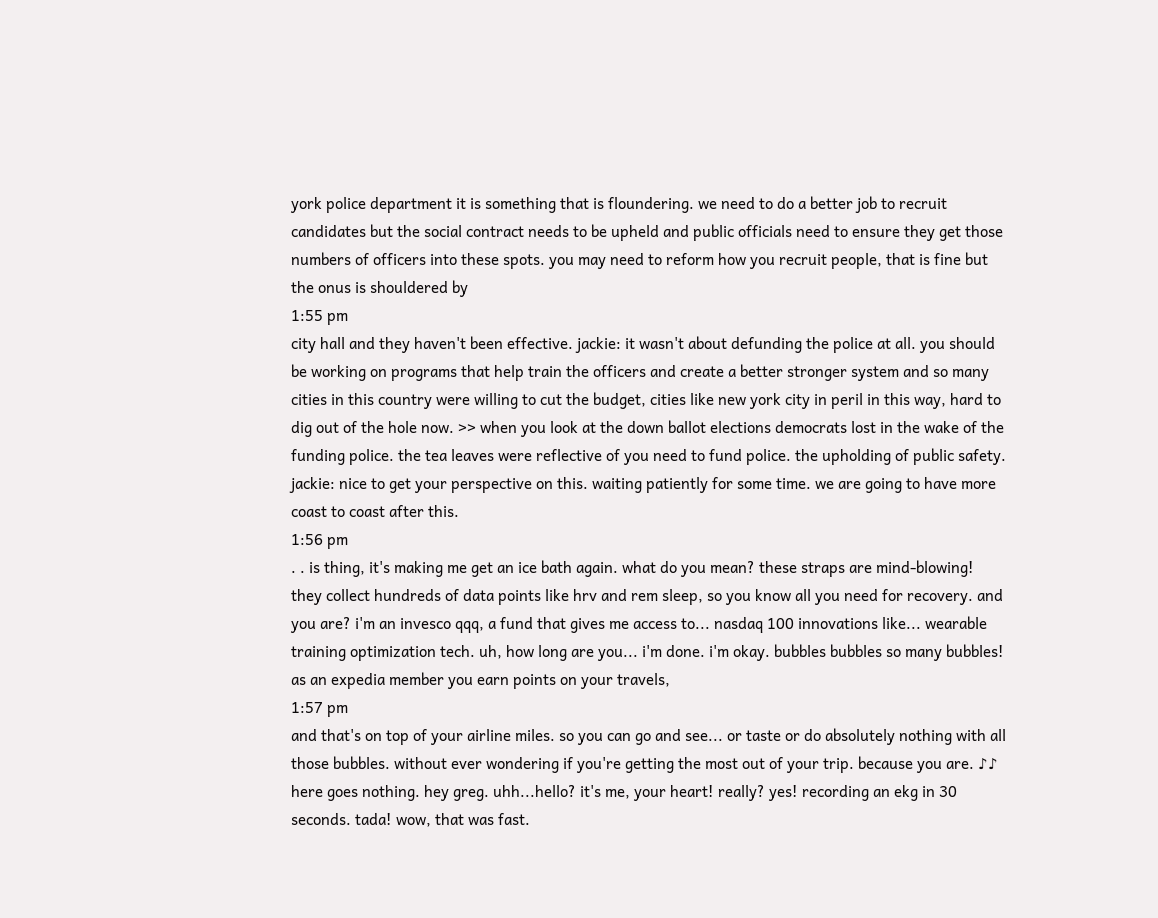york police department it is something that is floundering. we need to do a better job to recruit candidates but the social contract needs to be upheld and public officials need to ensure they get those numbers of officers into these spots. you may need to reform how you recruit people, that is fine but the onus is shouldered by
1:55 pm
city hall and they haven't been effective. jackie: it wasn't about defunding the police at all. you should be working on programs that help train the officers and create a better stronger system and so many cities in this country were willing to cut the budget, cities like new york city in peril in this way, hard to dig out of the hole now. >> when you look at the down ballot elections democrats lost in the wake of the funding police. the tea leaves were reflective of you need to fund police. the upholding of public safety. jackie: nice to get your perspective on this. waiting patiently for some time. we are going to have more coast to coast after this.
1:56 pm
. . is thing, it's making me get an ice bath again. what do you mean? these straps are mind-blowing! they collect hundreds of data points like hrv and rem sleep, so you know all you need for recovery. and you are? i'm an invesco qqq, a fund that gives me access to... nasdaq 100 innovations like... wearable training optimization tech. uh, how long are you... i'm done. i'm okay. bubbles bubbles so many bubbles! as an expedia member you earn points on your travels,
1:57 pm
and that's on top of your airline miles. so you can go and see... or taste or do absolutely nothing with all those bubbles. without ever wondering if you're getting the most out of your trip. because you are. ♪♪ here goes nothing. hey greg. uhh...hello? it's me, your heart! really? yes! recording an ekg in 30 seconds. tada! wow, that was fast.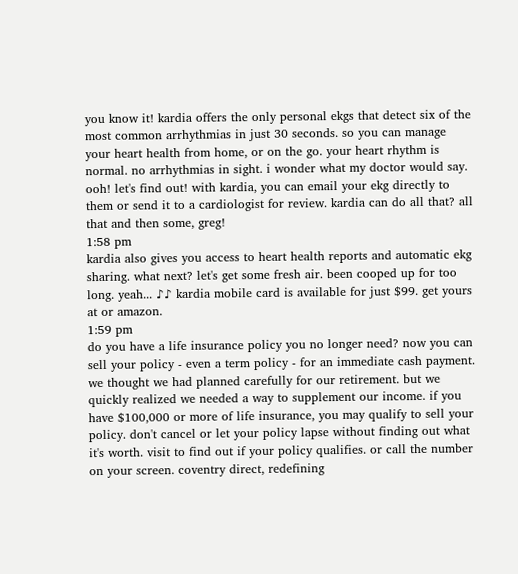you know it! kardia offers the only personal ekgs that detect six of the most common arrhythmias in just 30 seconds. so you can manage your heart health from home, or on the go. your heart rhythm is normal. no arrhythmias in sight. i wonder what my doctor would say. ooh! let's find out! with kardia, you can email your ekg directly to them or send it to a cardiologist for review. kardia can do all that? all that and then some, greg!
1:58 pm
kardia also gives you access to heart health reports and automatic ekg sharing. what next? let's get some fresh air. been cooped up for too long. yeah... ♪♪ kardia mobile card is available for just $99. get yours at or amazon.
1:59 pm
do you have a life insurance policy you no longer need? now you can sell your policy - even a term policy - for an immediate cash payment. we thought we had planned carefully for our retirement. but we quickly realized we needed a way to supplement our income. if you have $100,000 or more of life insurance, you may qualify to sell your policy. don't cancel or let your policy lapse without finding out what it's worth. visit to find out if your policy qualifies. or call the number on your screen. coventry direct, redefining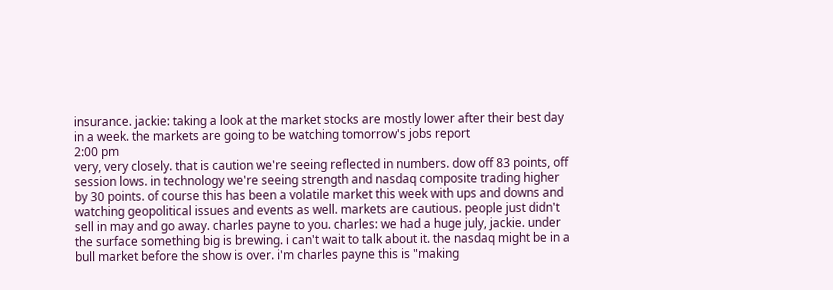insurance. jackie: taking a look at the market stocks are mostly lower after their best day in a week. the markets are going to be watching tomorrow's jobs report
2:00 pm
very, very closely. that is caution we're seeing reflected in numbers. dow off 83 points, off session lows. in technology we're seeing strength and nasdaq composite trading higher by 30 points. of course this has been a volatile market this week with ups and downs and watching geopolitical issues and events as well. markets are cautious. people just didn't sell in may and go away. charles payne to you. charles: we had a huge july, jackie. under the surface something big is brewing. i can't wait to talk about it. the nasdaq might be in a bull market before the show is over. i'm charles payne this is "making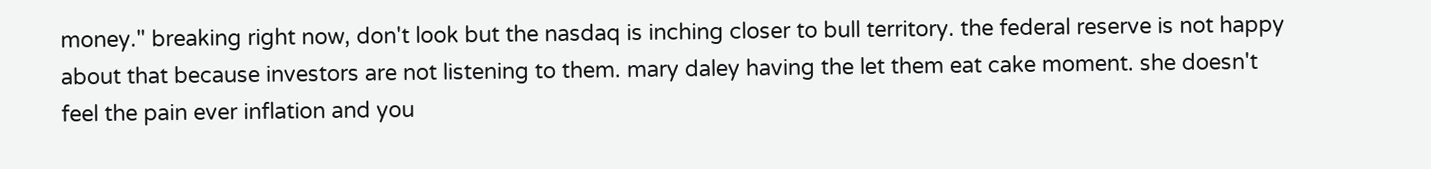money." breaking right now, don't look but the nasdaq is inching closer to bull territory. the federal reserve is not happy about that because investors are not listening to them. mary daley having the let them eat cake moment. she doesn't feel the pain ever inflation and you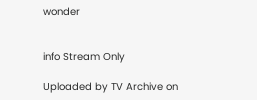wonder


info Stream Only

Uploaded by TV Archive on